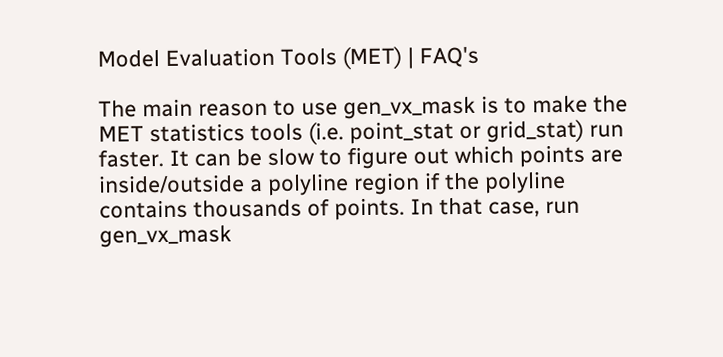Model Evaluation Tools (MET) | FAQ's

The main reason to use gen_vx_mask is to make the MET statistics tools (i.e. point_stat or grid_stat) run faster. It can be slow to figure out which points are inside/outside a polyline region if the polyline contains thousands of points. In that case, run gen_vx_mask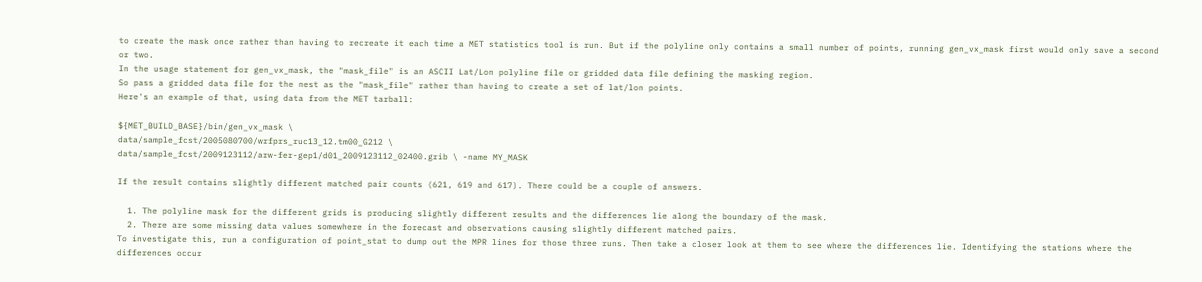to create the mask once rather than having to recreate it each time a MET statistics tool is run. But if the polyline only contains a small number of points, running gen_vx_mask first would only save a second or two.
In the usage statement for gen_vx_mask, the "mask_file" is an ASCII Lat/Lon polyline file or gridded data file defining the masking region.
So pass a gridded data file for the nest as the "mask_file" rather than having to create a set of lat/lon points.
Here's an example of that, using data from the MET tarball:

${MET_BUILD_BASE}/bin/gen_vx_mask \
data/sample_fcst/2005080700/wrfprs_ruc13_12.tm00_G212 \
data/sample_fcst/2009123112/arw-fer-gep1/d01_2009123112_02400.grib \ -name MY_MASK

If the result contains slightly different matched pair counts (621, 619 and 617). There could be a couple of answers.

  1. The polyline mask for the different grids is producing slightly different results and the differences lie along the boundary of the mask.
  2. There are some missing data values somewhere in the forecast and observations causing slightly different matched pairs.
To investigate this, run a configuration of point_stat to dump out the MPR lines for those three runs. Then take a closer look at them to see where the differences lie. Identifying the stations where the differences occur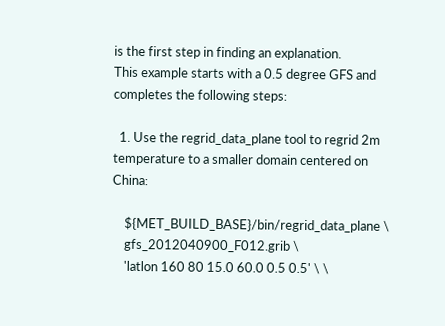is the first step in finding an explanation.
This example starts with a 0.5 degree GFS and completes the following steps:

  1. Use the regrid_data_plane tool to regrid 2m temperature to a smaller domain centered on China:

    ${MET_BUILD_BASE}/bin/regrid_data_plane \
    gfs_2012040900_F012.grib \
    'latlon 160 80 15.0 60.0 0.5 0.5' \ \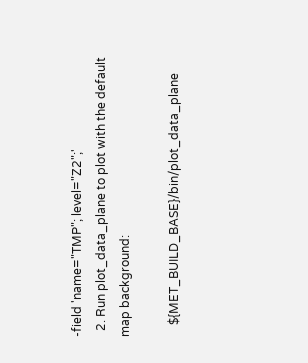-field 'name="TMP"; level="Z2";'
  2. Run plot_data_plane to plot with the default map background:

    ${MET_BUILD_BASE}/bin/plot_data_plane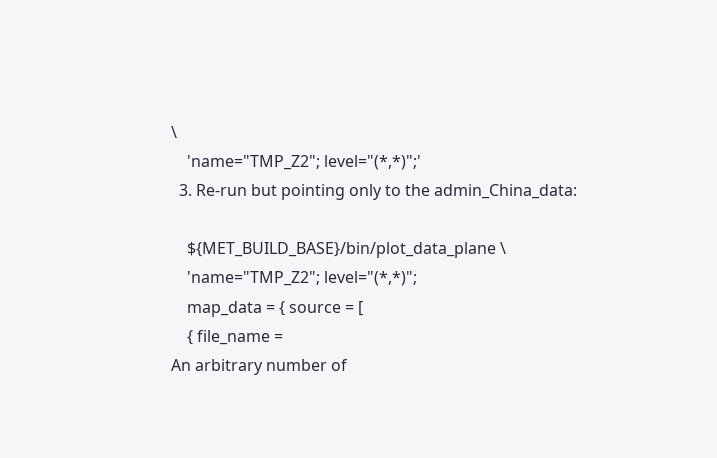\
    'name="TMP_Z2"; level="(*,*)";'
  3. Re-run but pointing only to the admin_China_data:

    ${MET_BUILD_BASE}/bin/plot_data_plane \
    'name="TMP_Z2"; level="(*,*)";
    map_data = { source = [
    { file_name =
An arbitrary number of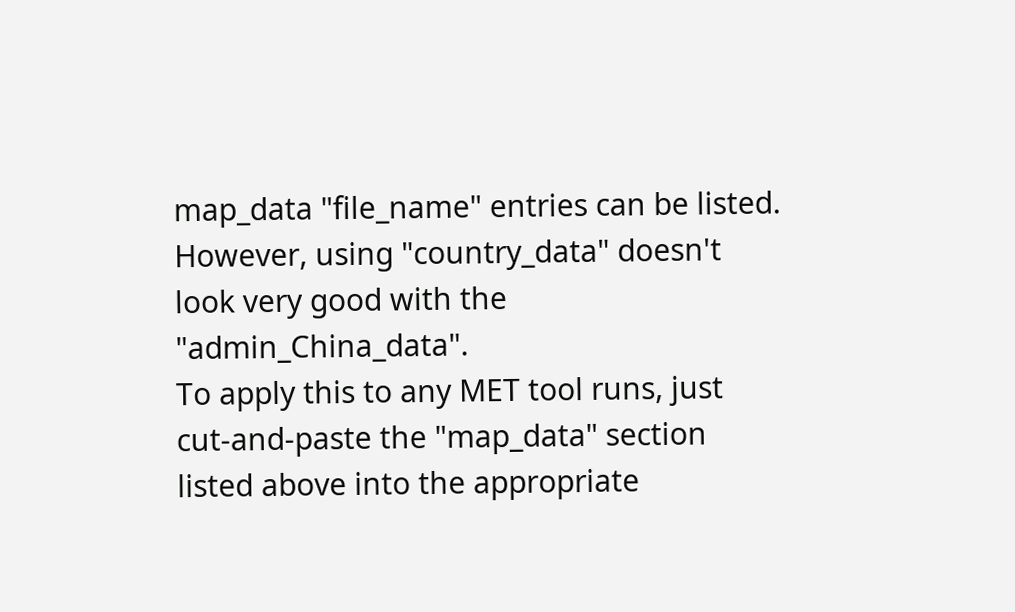map_data "file_name" entries can be listed. However, using "country_data" doesn't look very good with the "admin_China_data".
To apply this to any MET tool runs, just cut-and-paste the "map_data" section listed above into the appropriate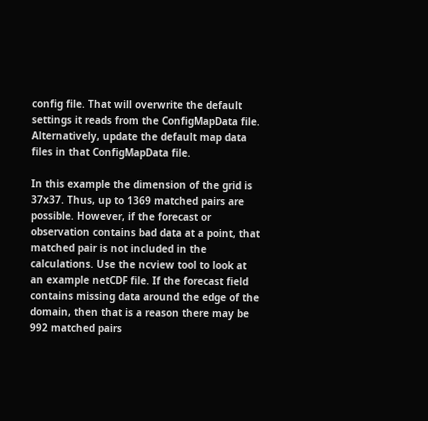config file. That will overwrite the default settings it reads from the ConfigMapData file. Alternatively, update the default map data files in that ConfigMapData file.

In this example the dimension of the grid is 37x37. Thus, up to 1369 matched pairs are possible. However, if the forecast or observation contains bad data at a point, that matched pair is not included in the calculations. Use the ncview tool to look at an example netCDF file. If the forecast field contains missing data around the edge of the domain, then that is a reason there may be 992 matched pairs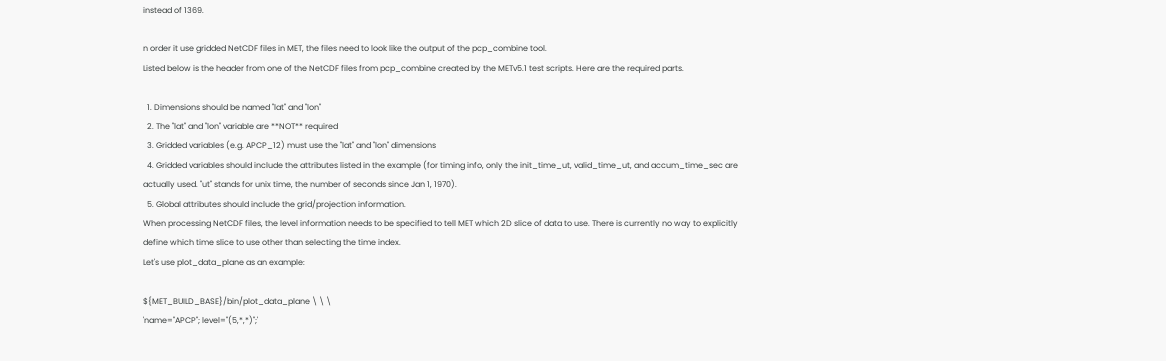instead of 1369.

n order it use gridded NetCDF files in MET, the files need to look like the output of the pcp_combine tool.
Listed below is the header from one of the NetCDF files from pcp_combine created by the METv5.1 test scripts. Here are the required parts.

  1. Dimensions should be named "lat" and "lon"
  2. The "lat" and "lon" variable are **NOT** required
  3. Gridded variables (e.g. APCP_12) must use the "lat" and "lon" dimensions
  4. Gridded variables should include the attributes listed in the example (for timing info, only the init_time_ut, valid_time_ut, and accum_time_sec are actually used. "ut" stands for unix time, the number of seconds since Jan 1, 1970).
  5. Global attributes should include the grid/projection information.
When processing NetCDF files, the level information needs to be specified to tell MET which 2D slice of data to use. There is currently no way to explicitly define which time slice to use other than selecting the time index.
Let's use plot_data_plane as an example:

${MET_BUILD_BASE}/bin/plot_data_plane \ \ \
'name="APCP"; level="(5,*,*)";'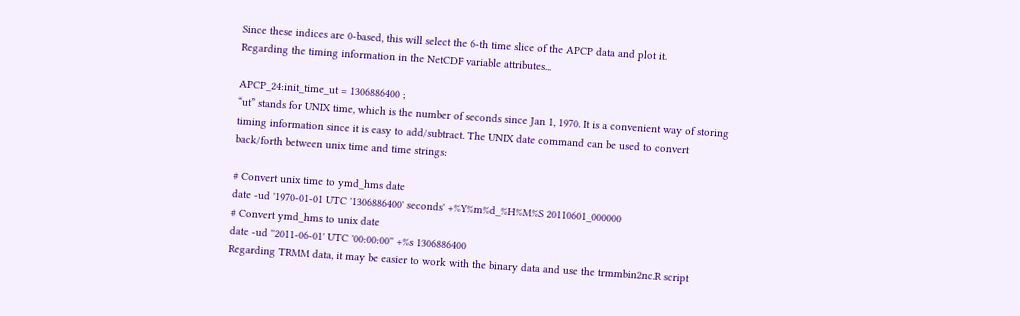Since these indices are 0-based, this will select the 6-th time slice of the APCP data and plot it.
Regarding the timing information in the NetCDF variable attributes...

APCP_24:init_time_ut = 1306886400 ;
“ut” stands for UNIX time, which is the number of seconds since Jan 1, 1970. It is a convenient way of storing timing information since it is easy to add/subtract. The UNIX date command can be used to convert back/forth between unix time and time strings:

# Convert unix time to ymd_hms date
date -ud '1970-01-01 UTC '1306886400' seconds' +%Y%m%d_%H%M%S 20110601_000000
# Convert ymd_hms to unix date
date -ud ''2011-06-01' UTC '00:00:00'' +%s 1306886400
Regarding TRMM data, it may be easier to work with the binary data and use the trmmbin2nc.R script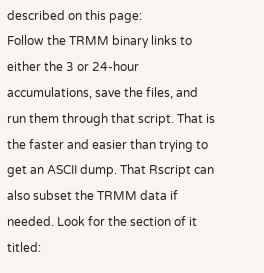described on this page:
Follow the TRMM binary links to either the 3 or 24-hour accumulations, save the files, and run them through that script. That is the faster and easier than trying to get an ASCII dump. That Rscript can also subset the TRMM data if needed. Look for the section of it titled: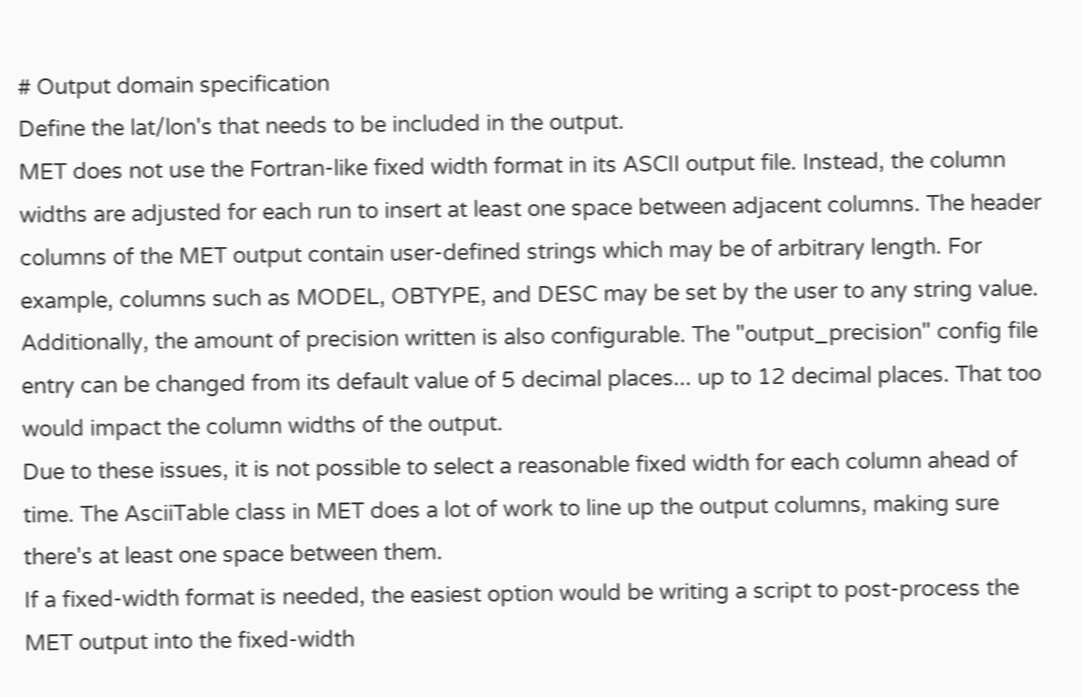# Output domain specification
Define the lat/lon's that needs to be included in the output.
MET does not use the Fortran-like fixed width format in its ASCII output file. Instead, the column widths are adjusted for each run to insert at least one space between adjacent columns. The header columns of the MET output contain user-defined strings which may be of arbitrary length. For example, columns such as MODEL, OBTYPE, and DESC may be set by the user to any string value. Additionally, the amount of precision written is also configurable. The "output_precision" config file entry can be changed from its default value of 5 decimal places... up to 12 decimal places. That too would impact the column widths of the output.
Due to these issues, it is not possible to select a reasonable fixed width for each column ahead of time. The AsciiTable class in MET does a lot of work to line up the output columns, making sure there's at least one space between them.
If a fixed-width format is needed, the easiest option would be writing a script to post-process the MET output into the fixed-width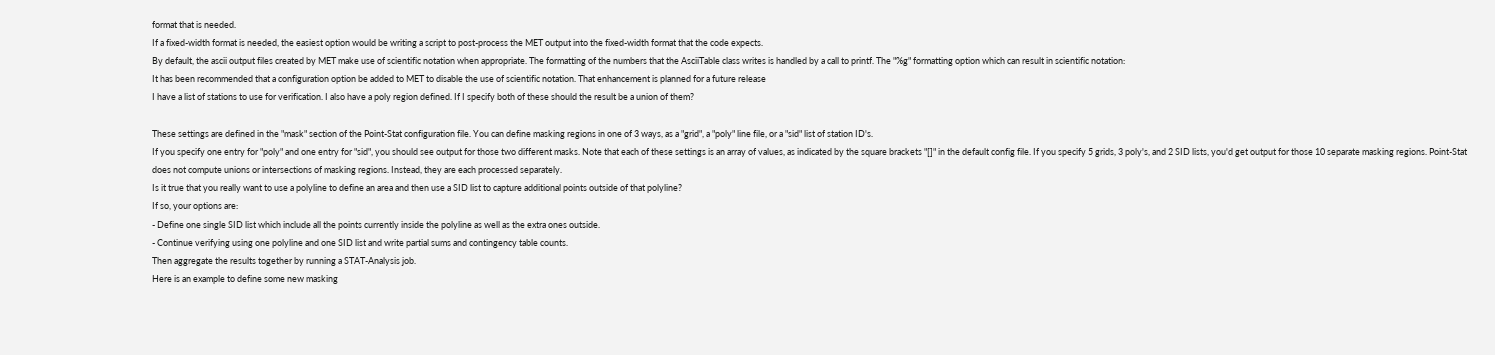format that is needed.
If a fixed-width format is needed, the easiest option would be writing a script to post-process the MET output into the fixed-width format that the code expects.
By default, the ascii output files created by MET make use of scientific notation when appropriate. The formatting of the numbers that the AsciiTable class writes is handled by a call to printf. The "%g" formatting option which can result in scientific notation:
It has been recommended that a configuration option be added to MET to disable the use of scientific notation. That enhancement is planned for a future release
I have a list of stations to use for verification. I also have a poly region defined. If I specify both of these should the result be a union of them?

These settings are defined in the "mask" section of the Point-Stat configuration file. You can define masking regions in one of 3 ways, as a "grid", a "poly" line file, or a "sid" list of station ID's.
If you specify one entry for "poly" and one entry for "sid", you should see output for those two different masks. Note that each of these settings is an array of values, as indicated by the square brackets "[]" in the default config file. If you specify 5 grids, 3 poly's, and 2 SID lists, you'd get output for those 10 separate masking regions. Point-Stat does not compute unions or intersections of masking regions. Instead, they are each processed separately.
Is it true that you really want to use a polyline to define an area and then use a SID list to capture additional points outside of that polyline?
If so, your options are:
- Define one single SID list which include all the points currently inside the polyline as well as the extra ones outside.
- Continue verifying using one polyline and one SID list and write partial sums and contingency table counts.
Then aggregate the results together by running a STAT-Analysis job.
Here is an example to define some new masking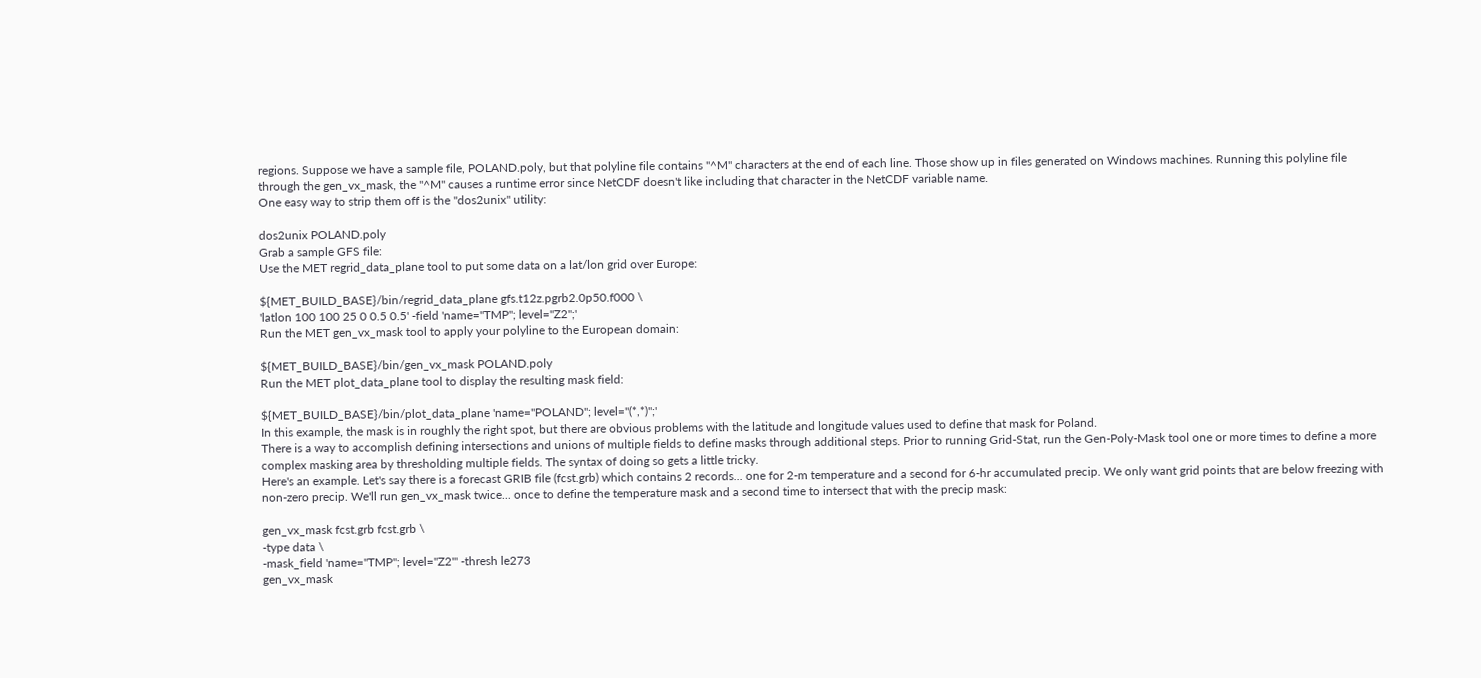regions. Suppose we have a sample file, POLAND.poly, but that polyline file contains "^M" characters at the end of each line. Those show up in files generated on Windows machines. Running this polyline file through the gen_vx_mask, the "^M" causes a runtime error since NetCDF doesn't like including that character in the NetCDF variable name.
One easy way to strip them off is the "dos2unix" utility:

dos2unix POLAND.poly
Grab a sample GFS file:
Use the MET regrid_data_plane tool to put some data on a lat/lon grid over Europe:

${MET_BUILD_BASE}/bin/regrid_data_plane gfs.t12z.pgrb2.0p50.f000 \
'latlon 100 100 25 0 0.5 0.5' -field 'name="TMP"; level="Z2";'
Run the MET gen_vx_mask tool to apply your polyline to the European domain:

${MET_BUILD_BASE}/bin/gen_vx_mask POLAND.poly
Run the MET plot_data_plane tool to display the resulting mask field:

${MET_BUILD_BASE}/bin/plot_data_plane 'name="POLAND"; level="(*,*)";'
In this example, the mask is in roughly the right spot, but there are obvious problems with the latitude and longitude values used to define that mask for Poland.
There is a way to accomplish defining intersections and unions of multiple fields to define masks through additional steps. Prior to running Grid-Stat, run the Gen-Poly-Mask tool one or more times to define a more complex masking area by thresholding multiple fields. The syntax of doing so gets a little tricky.
Here's an example. Let's say there is a forecast GRIB file (fcst.grb) which contains 2 records... one for 2-m temperature and a second for 6-hr accumulated precip. We only want grid points that are below freezing with non-zero precip. We'll run gen_vx_mask twice... once to define the temperature mask and a second time to intersect that with the precip mask:

gen_vx_mask fcst.grb fcst.grb \
-type data \
-mask_field 'name="TMP"; level="Z2"' -thresh le273
gen_vx_mask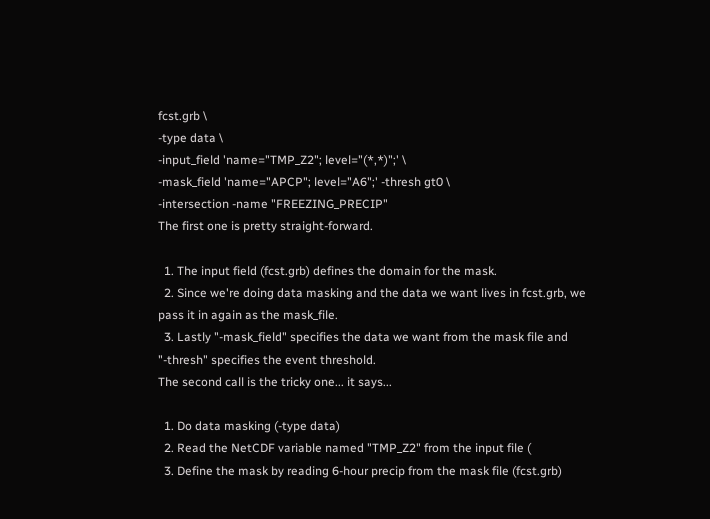fcst.grb \
-type data \
-input_field 'name="TMP_Z2"; level="(*,*)";' \
-mask_field 'name="APCP"; level="A6";' -thresh gt0 \
-intersection -name "FREEZING_PRECIP"
The first one is pretty straight-forward.

  1. The input field (fcst.grb) defines the domain for the mask.
  2. Since we're doing data masking and the data we want lives in fcst.grb, we pass it in again as the mask_file.
  3. Lastly "-mask_field" specifies the data we want from the mask file and "-thresh" specifies the event threshold.
The second call is the tricky one... it says...

  1. Do data masking (-type data)
  2. Read the NetCDF variable named "TMP_Z2" from the input file (
  3. Define the mask by reading 6-hour precip from the mask file (fcst.grb)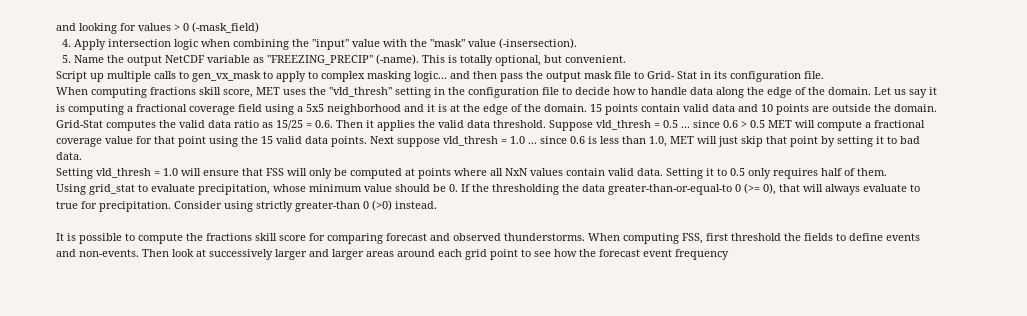and looking for values > 0 (-mask_field)
  4. Apply intersection logic when combining the "input" value with the "mask" value (-insersection).
  5. Name the output NetCDF variable as "FREEZING_PRECIP" (-name). This is totally optional, but convenient.
Script up multiple calls to gen_vx_mask to apply to complex masking logic... and then pass the output mask file to Grid- Stat in its configuration file.
When computing fractions skill score, MET uses the "vld_thresh" setting in the configuration file to decide how to handle data along the edge of the domain. Let us say it is computing a fractional coverage field using a 5x5 neighborhood and it is at the edge of the domain. 15 points contain valid data and 10 points are outside the domain. Grid-Stat computes the valid data ratio as 15/25 = 0.6. Then it applies the valid data threshold. Suppose vld_thresh = 0.5 ... since 0.6 > 0.5 MET will compute a fractional coverage value for that point using the 15 valid data points. Next suppose vld_thresh = 1.0 ... since 0.6 is less than 1.0, MET will just skip that point by setting it to bad data.
Setting vld_thresh = 1.0 will ensure that FSS will only be computed at points where all NxN values contain valid data. Setting it to 0.5 only requires half of them.
Using grid_stat to evaluate precipitation, whose minimum value should be 0. If the thresholding the data greater-than-or-equal-to 0 (>= 0), that will always evaluate to true for precipitation. Consider using strictly greater-than 0 (>0) instead.

It is possible to compute the fractions skill score for comparing forecast and observed thunderstorms. When computing FSS, first threshold the fields to define events and non-events. Then look at successively larger and larger areas around each grid point to see how the forecast event frequency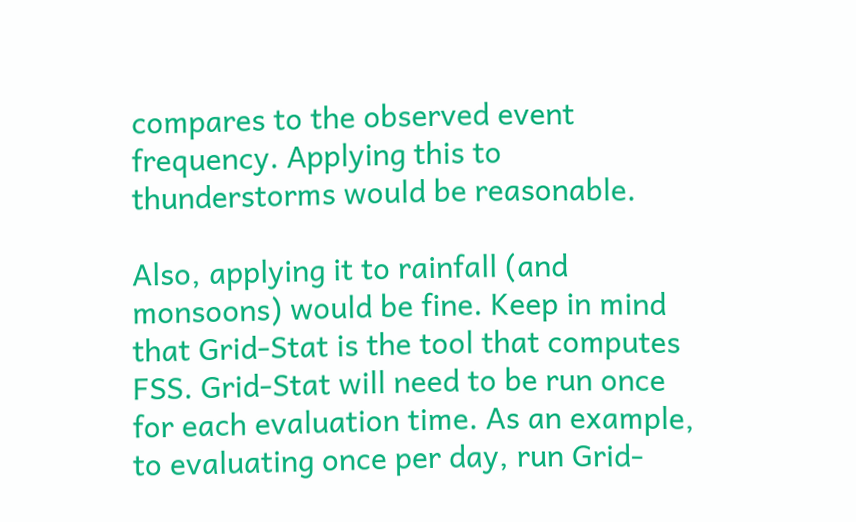compares to the observed event frequency. Applying this to thunderstorms would be reasonable.

Also, applying it to rainfall (and monsoons) would be fine. Keep in mind that Grid-Stat is the tool that computes FSS. Grid-Stat will need to be run once for each evaluation time. As an example, to evaluating once per day, run Grid-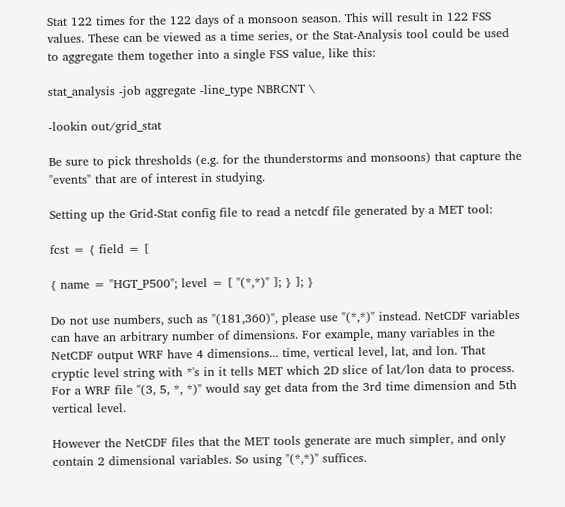Stat 122 times for the 122 days of a monsoon season. This will result in 122 FSS values. These can be viewed as a time series, or the Stat-Analysis tool could be used to aggregate them together into a single FSS value, like this:

stat_analysis -job aggregate -line_type NBRCNT \

-lookin out/grid_stat

Be sure to pick thresholds (e.g. for the thunderstorms and monsoons) that capture the "events" that are of interest in studying.

Setting up the Grid-Stat config file to read a netcdf file generated by a MET tool:

fcst = { field = [

{ name = "HGT_P500"; level = [ "(*,*)" ]; } ]; }

Do not use numbers, such as "(181,360)", please use "(*,*)" instead. NetCDF variables can have an arbitrary number of dimensions. For example, many variables in the NetCDF output WRF have 4 dimensions... time, vertical level, lat, and lon. That cryptic level string with *'s in it tells MET which 2D slice of lat/lon data to process. For a WRF file "(3, 5, *, *)" would say get data from the 3rd time dimension and 5th vertical level.

However the NetCDF files that the MET tools generate are much simpler, and only contain 2 dimensional variables. So using "(*,*)" suffices.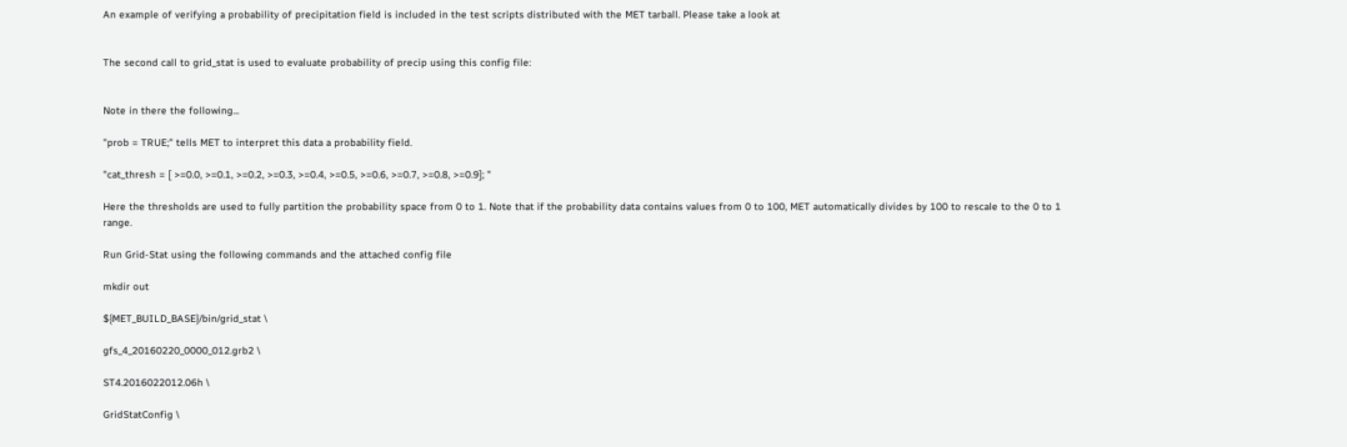An example of verifying a probability of precipitation field is included in the test scripts distributed with the MET tarball. Please take a look at


The second call to grid_stat is used to evaluate probability of precip using this config file:


Note in there the following...

"prob = TRUE;" tells MET to interpret this data a probability field.

"cat_thresh = [ >=0.0, >=0.1, >=0.2, >=0.3, >=0.4, >=0.5, >=0.6, >=0.7, >=0.8, >=0.9]; "

Here the thresholds are used to fully partition the probability space from 0 to 1. Note that if the probability data contains values from 0 to 100, MET automatically divides by 100 to rescale to the 0 to 1 range.

Run Grid-Stat using the following commands and the attached config file

mkdir out

${MET_BUILD_BASE}/bin/grid_stat \

gfs_4_20160220_0000_012.grb2 \

ST4.2016022012.06h \

GridStatConfig \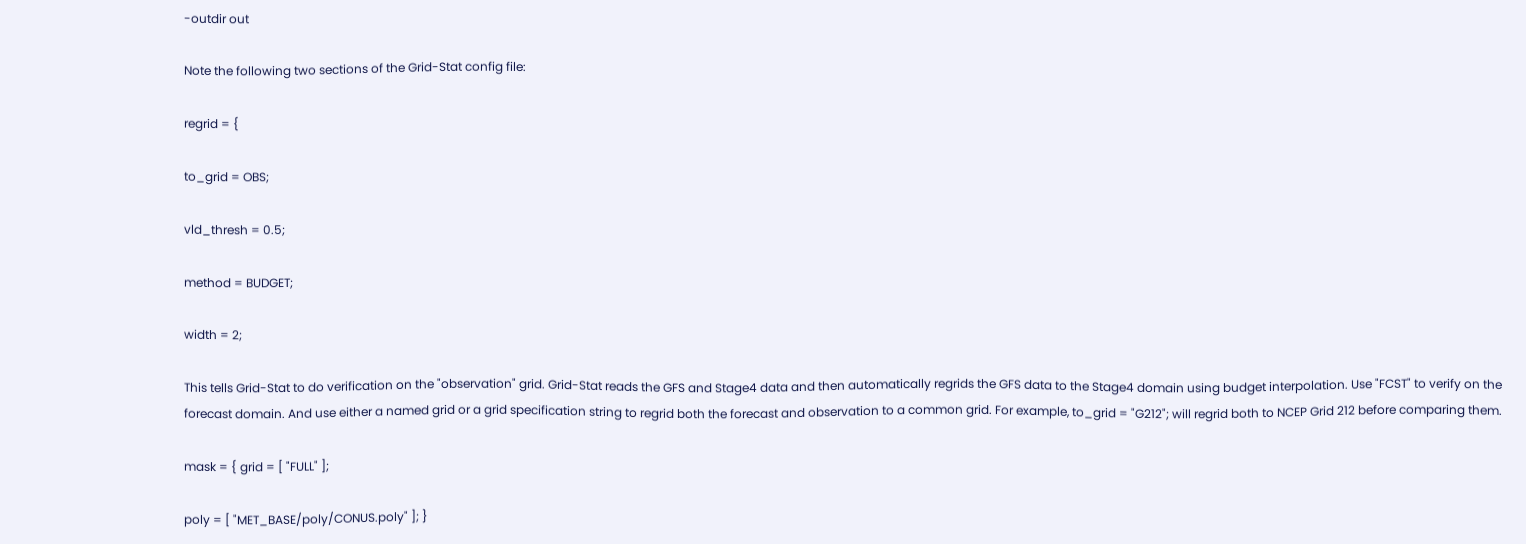-outdir out

Note the following two sections of the Grid-Stat config file:

regrid = {

to_grid = OBS;

vld_thresh = 0.5;

method = BUDGET;

width = 2;

This tells Grid-Stat to do verification on the "observation" grid. Grid-Stat reads the GFS and Stage4 data and then automatically regrids the GFS data to the Stage4 domain using budget interpolation. Use "FCST" to verify on the forecast domain. And use either a named grid or a grid specification string to regrid both the forecast and observation to a common grid. For example, to_grid = "G212"; will regrid both to NCEP Grid 212 before comparing them.

mask = { grid = [ "FULL" ];

poly = [ "MET_BASE/poly/CONUS.poly" ]; }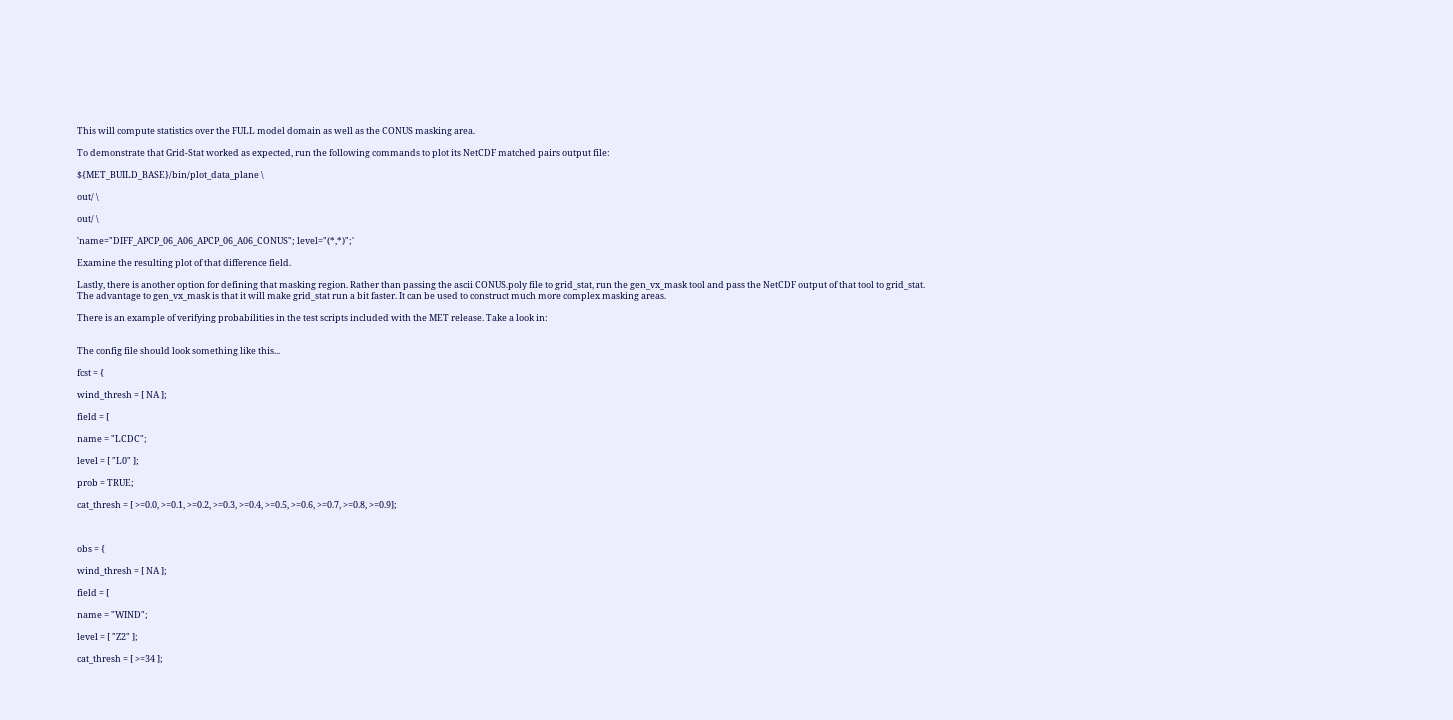This will compute statistics over the FULL model domain as well as the CONUS masking area.

To demonstrate that Grid-Stat worked as expected, run the following commands to plot its NetCDF matched pairs output file:

${MET_BUILD_BASE}/bin/plot_data_plane \

out/ \

out/ \

'name="DIFF_APCP_06_A06_APCP_06_A06_CONUS"; level="(*,*)";'

Examine the resulting plot of that difference field.

Lastly, there is another option for defining that masking region. Rather than passing the ascii CONUS.poly file to grid_stat, run the gen_vx_mask tool and pass the NetCDF output of that tool to grid_stat. The advantage to gen_vx_mask is that it will make grid_stat run a bit faster. It can be used to construct much more complex masking areas.

There is an example of verifying probabilities in the test scripts included with the MET release. Take a look in:


The config file should look something like this...

fcst = {

wind_thresh = [ NA ];

field = [

name = "LCDC";

level = [ "L0" ];

prob = TRUE;

cat_thresh = [ >=0.0, >=0.1, >=0.2, >=0.3, >=0.4, >=0.5, >=0.6, >=0.7, >=0.8, >=0.9];



obs = {

wind_thresh = [ NA ];

field = [

name = "WIND";

level = [ "Z2" ];

cat_thresh = [ >=34 ];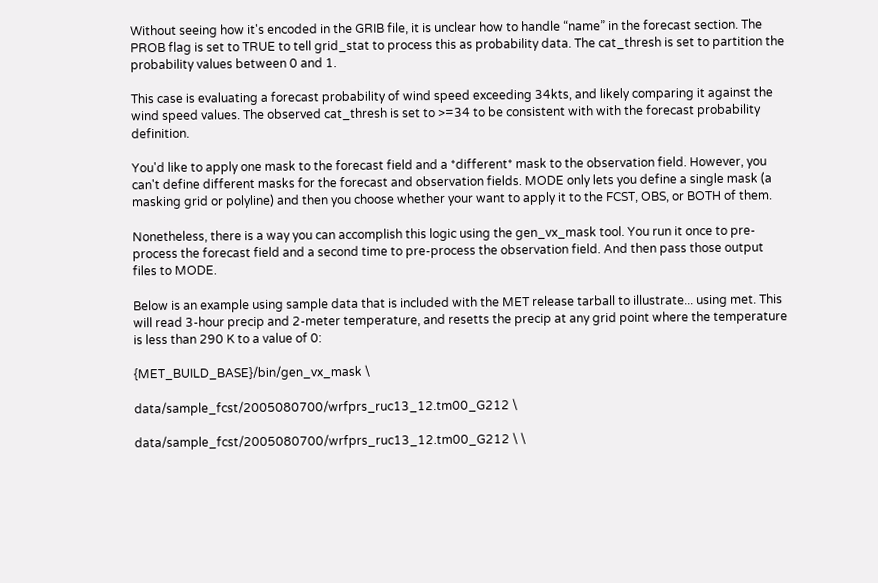Without seeing how it's encoded in the GRIB file, it is unclear how to handle “name” in the forecast section. The PROB flag is set to TRUE to tell grid_stat to process this as probability data. The cat_thresh is set to partition the probability values between 0 and 1.

This case is evaluating a forecast probability of wind speed exceeding 34kts, and likely comparing it against the wind speed values. The observed cat_thresh is set to >=34 to be consistent with with the forecast probability definition.

You'd like to apply one mask to the forecast field and a *different* mask to the observation field. However, you can't define different masks for the forecast and observation fields. MODE only lets you define a single mask (a masking grid or polyline) and then you choose whether your want to apply it to the FCST, OBS, or BOTH of them.

Nonetheless, there is a way you can accomplish this logic using the gen_vx_mask tool. You run it once to pre-process the forecast field and a second time to pre-process the observation field. And then pass those output files to MODE.

Below is an example using sample data that is included with the MET release tarball to illustrate... using met. This will read 3-hour precip and 2-meter temperature, and resetts the precip at any grid point where the temperature is less than 290 K to a value of 0:

{MET_BUILD_BASE}/bin/gen_vx_mask \

data/sample_fcst/2005080700/wrfprs_ruc13_12.tm00_G212 \

data/sample_fcst/2005080700/wrfprs_ruc13_12.tm00_G212 \ \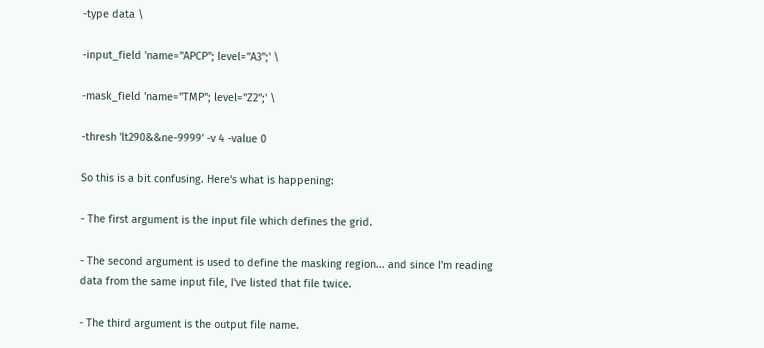-type data \

-input_field 'name="APCP"; level="A3";' \

-mask_field 'name="TMP"; level="Z2";' \

-thresh 'lt290&&ne-9999' -v 4 -value 0

So this is a bit confusing. Here's what is happening:

- The first argument is the input file which defines the grid.

- The second argument is used to define the masking region... and since I'm reading data from the same input file, I've listed that file twice.

- The third argument is the output file name.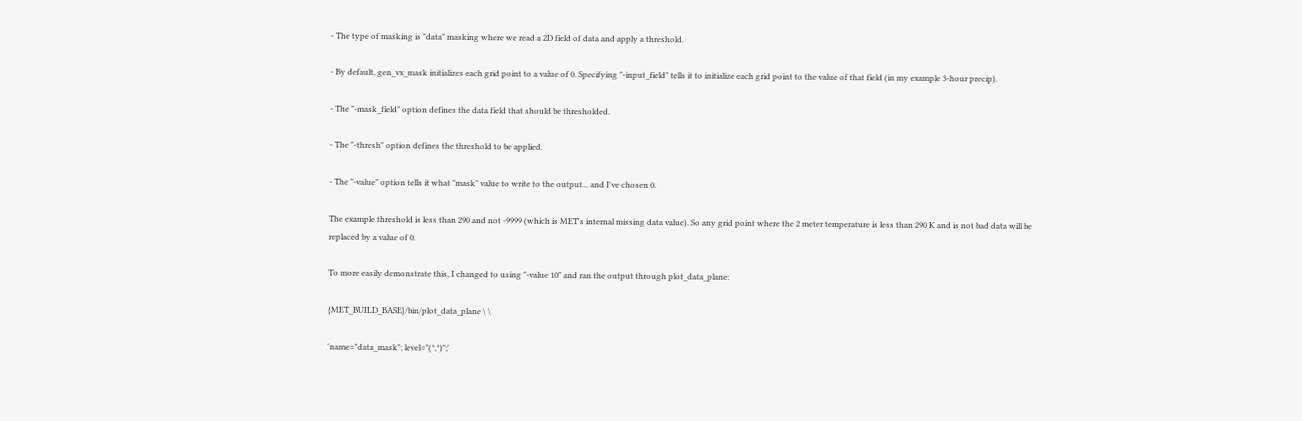- The type of masking is "data" masking where we read a 2D field of data and apply a threshold.

- By default, gen_vx_mask initializes each grid point to a value of 0. Specifying "-input_field" tells it to initialize each grid point to the value of that field (in my example 3-hour precip).

- The "-mask_field" option defines the data field that should be thresholded.

- The "-thresh" option defines the threshold to be applied.

- The "-value" option tells it what "mask" value to write to the output... and I've chosen 0.

The example threshold is less than 290 and not -9999 (which is MET's internal missing data value). So any grid point where the 2 meter temperature is less than 290 K and is not bad data will be replaced by a value of 0.

To more easily demonstrate this, I changed to using "-value 10" and ran the output through plot_data_plane:

{MET_BUILD_BASE}/bin/plot_data_plane \ \

'name="data_mask"; level="(*,*)";'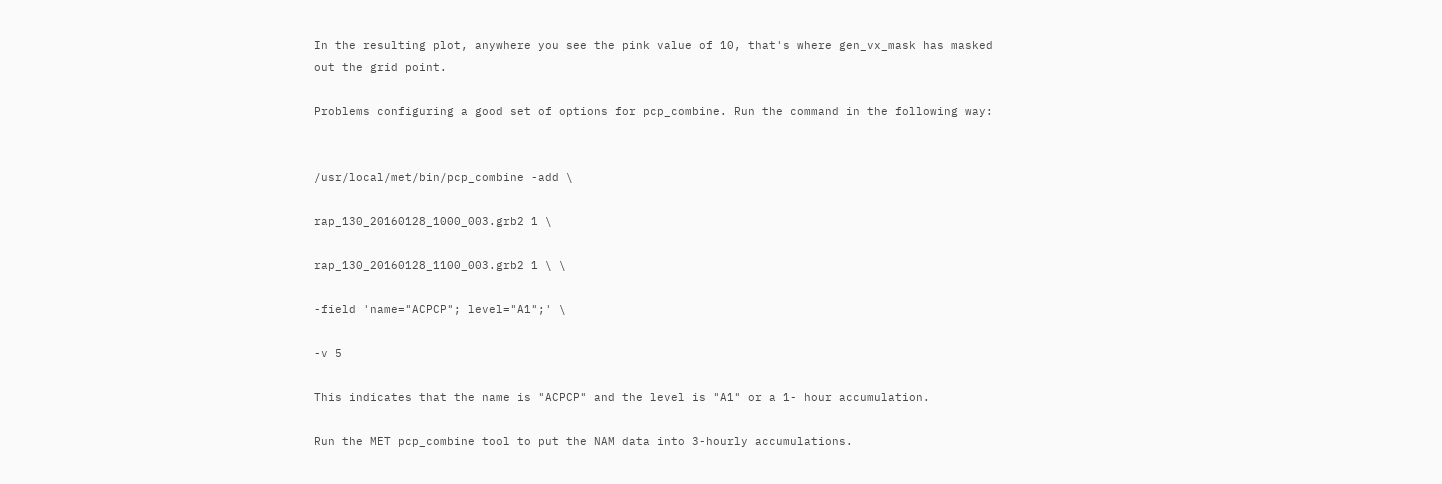In the resulting plot, anywhere you see the pink value of 10, that's where gen_vx_mask has masked out the grid point.

Problems configuring a good set of options for pcp_combine. Run the command in the following way:


/usr/local/met/bin/pcp_combine -add \

rap_130_20160128_1000_003.grb2 1 \

rap_130_20160128_1100_003.grb2 1 \ \

-field 'name="ACPCP"; level="A1";' \

-v 5

This indicates that the name is "ACPCP" and the level is "A1" or a 1- hour accumulation.

Run the MET pcp_combine tool to put the NAM data into 3-hourly accumulations.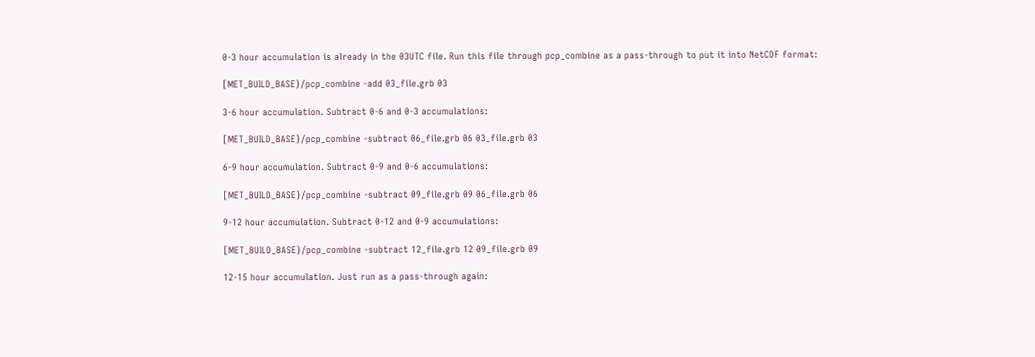0-3 hour accumulation is already in the 03UTC file. Run this file through pcp_combine as a pass-through to put it into NetCDF format:

[MET_BUILD_BASE}/pcp_combine -add 03_file.grb 03

3-6 hour accumulation. Subtract 0-6 and 0-3 accumulations:

[MET_BUILD_BASE}/pcp_combine -subtract 06_file.grb 06 03_file.grb 03

6-9 hour accumulation. Subtract 0-9 and 0-6 accumulations:

[MET_BUILD_BASE}/pcp_combine -subtract 09_file.grb 09 06_file.grb 06

9-12 hour accumulation. Subtract 0-12 and 0-9 accumulations:

[MET_BUILD_BASE}/pcp_combine -subtract 12_file.grb 12 09_file.grb 09

12-15 hour accumulation. Just run as a pass-through again: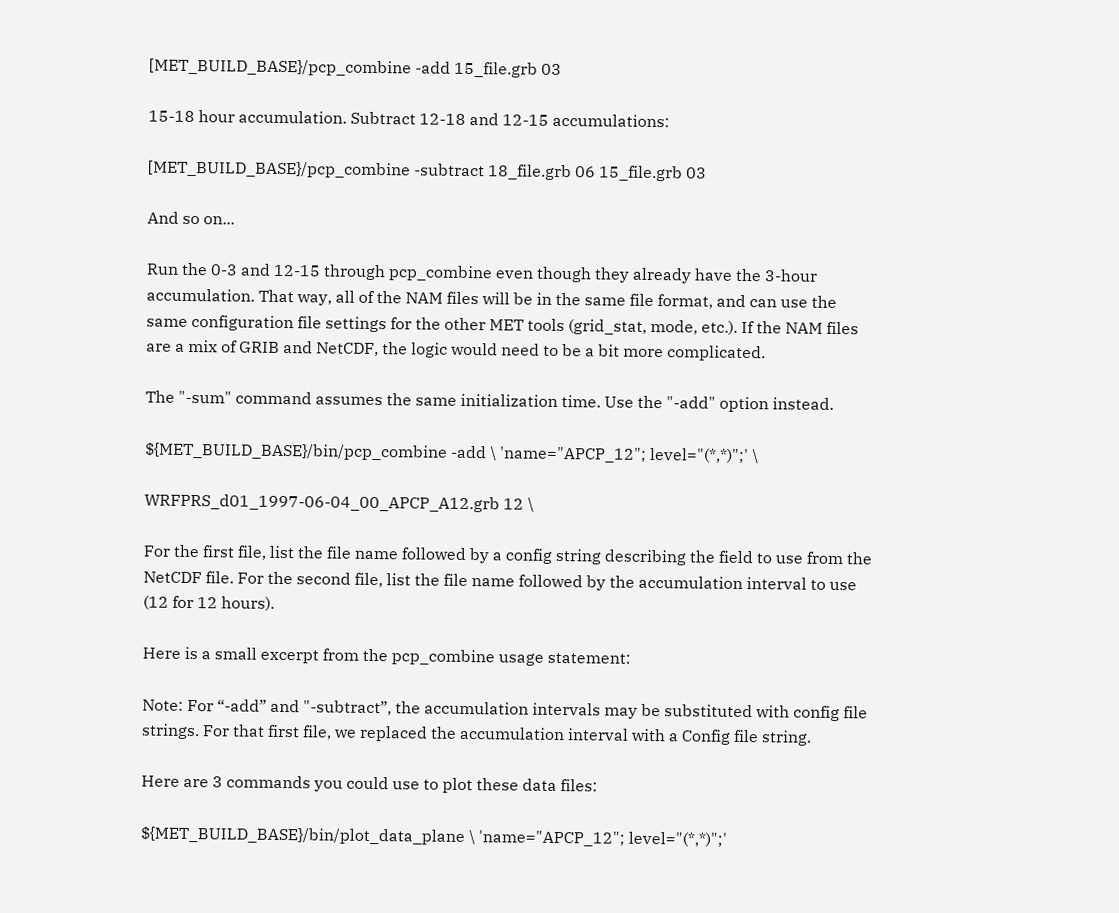[MET_BUILD_BASE}/pcp_combine -add 15_file.grb 03

15-18 hour accumulation. Subtract 12-18 and 12-15 accumulations:

[MET_BUILD_BASE}/pcp_combine -subtract 18_file.grb 06 15_file.grb 03

And so on...

Run the 0-3 and 12-15 through pcp_combine even though they already have the 3-hour accumulation. That way, all of the NAM files will be in the same file format, and can use the same configuration file settings for the other MET tools (grid_stat, mode, etc.). If the NAM files are a mix of GRIB and NetCDF, the logic would need to be a bit more complicated.

The "-sum" command assumes the same initialization time. Use the "-add" option instead.

${MET_BUILD_BASE}/bin/pcp_combine -add \ 'name="APCP_12"; level="(*,*)";' \

WRFPRS_d01_1997-06-04_00_APCP_A12.grb 12 \

For the first file, list the file name followed by a config string describing the field to use from the NetCDF file. For the second file, list the file name followed by the accumulation interval to use (12 for 12 hours).

Here is a small excerpt from the pcp_combine usage statement:

Note: For “-add” and "-subtract”, the accumulation intervals may be substituted with config file strings. For that first file, we replaced the accumulation interval with a Config file string.

Here are 3 commands you could use to plot these data files:

${MET_BUILD_BASE}/bin/plot_data_plane \ 'name="APCP_12"; level="(*,*)";'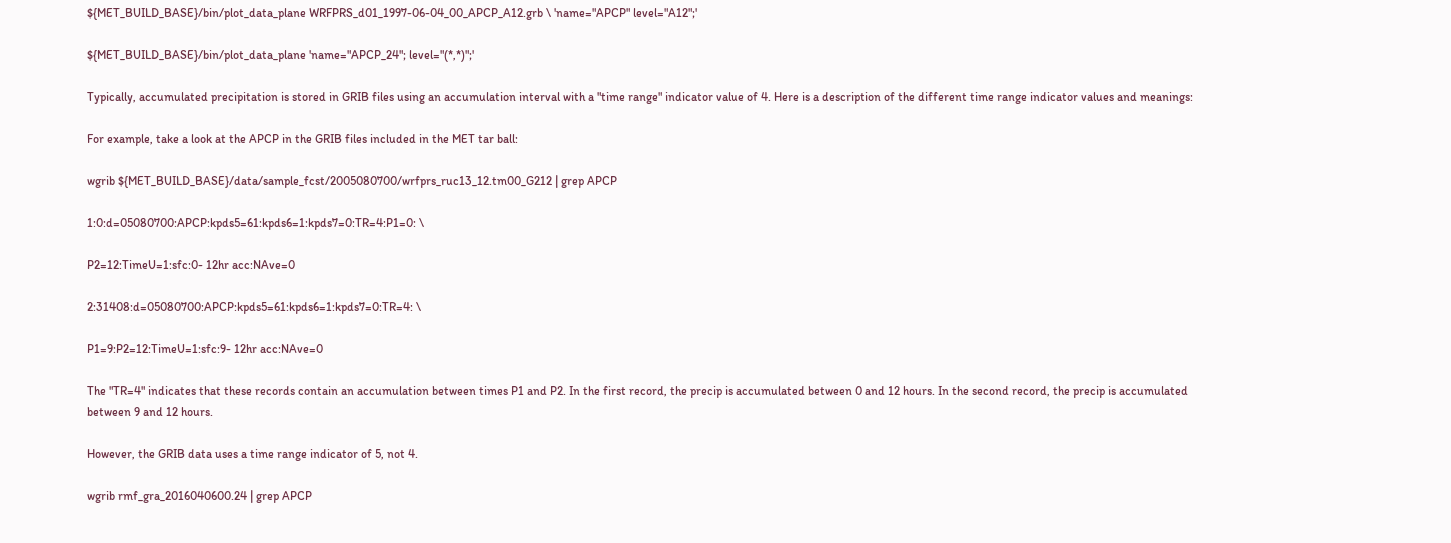${MET_BUILD_BASE}/bin/plot_data_plane WRFPRS_d01_1997-06-04_00_APCP_A12.grb \ 'name="APCP" level="A12";'

${MET_BUILD_BASE}/bin/plot_data_plane 'name="APCP_24"; level="(*,*)";'

Typically, accumulated precipitation is stored in GRIB files using an accumulation interval with a "time range" indicator value of 4. Here is a description of the different time range indicator values and meanings:

For example, take a look at the APCP in the GRIB files included in the MET tar ball:

wgrib ${MET_BUILD_BASE}/data/sample_fcst/2005080700/wrfprs_ruc13_12.tm00_G212 | grep APCP

1:0:d=05080700:APCP:kpds5=61:kpds6=1:kpds7=0:TR=4:P1=0: \

P2=12:TimeU=1:sfc:0- 12hr acc:NAve=0

2:31408:d=05080700:APCP:kpds5=61:kpds6=1:kpds7=0:TR=4: \

P1=9:P2=12:TimeU=1:sfc:9- 12hr acc:NAve=0

The "TR=4" indicates that these records contain an accumulation between times P1 and P2. In the first record, the precip is accumulated between 0 and 12 hours. In the second record, the precip is accumulated between 9 and 12 hours.

However, the GRIB data uses a time range indicator of 5, not 4.

wgrib rmf_gra_2016040600.24 | grep APCP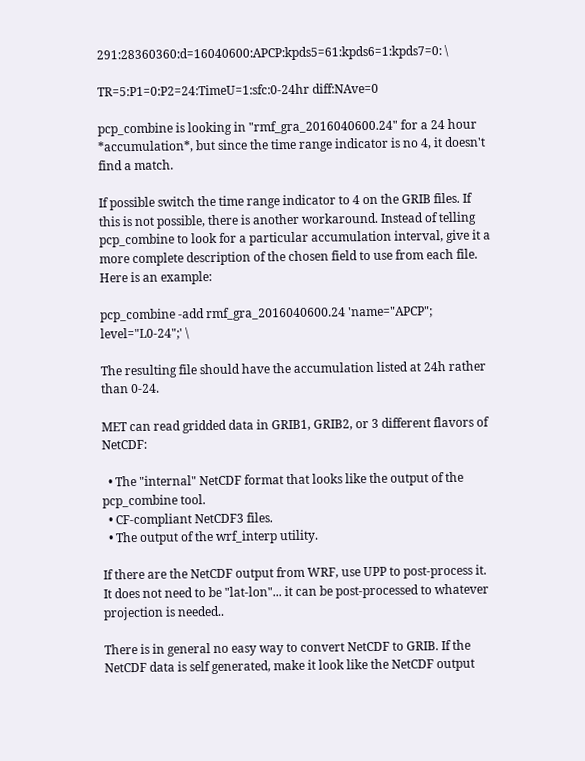291:28360360:d=16040600:APCP:kpds5=61:kpds6=1:kpds7=0: \

TR=5:P1=0:P2=24:TimeU=1:sfc:0-24hr diff:NAve=0

pcp_combine is looking in "rmf_gra_2016040600.24" for a 24 hour *accumulation*, but since the time range indicator is no 4, it doesn't find a match.

If possible switch the time range indicator to 4 on the GRIB files. If this is not possible, there is another workaround. Instead of telling pcp_combine to look for a particular accumulation interval, give it a more complete description of the chosen field to use from each file. Here is an example:

pcp_combine -add rmf_gra_2016040600.24 'name="APCP"; level="L0-24";' \

The resulting file should have the accumulation listed at 24h rather than 0-24.

MET can read gridded data in GRIB1, GRIB2, or 3 different flavors of NetCDF:

  • The "internal" NetCDF format that looks like the output of the pcp_combine tool.
  • CF-compliant NetCDF3 files.
  • The output of the wrf_interp utility.

If there are the NetCDF output from WRF, use UPP to post-process it. It does not need to be "lat-lon"... it can be post-processed to whatever projection is needed..

There is in general no easy way to convert NetCDF to GRIB. If the NetCDF data is self generated, make it look like the NetCDF output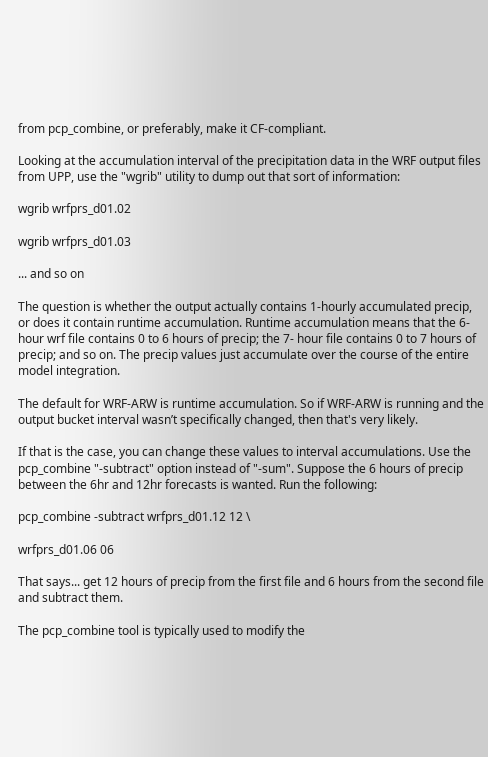from pcp_combine, or preferably, make it CF-compliant.

Looking at the accumulation interval of the precipitation data in the WRF output files from UPP, use the "wgrib" utility to dump out that sort of information:

wgrib wrfprs_d01.02

wgrib wrfprs_d01.03

... and so on

The question is whether the output actually contains 1-hourly accumulated precip, or does it contain runtime accumulation. Runtime accumulation means that the 6-hour wrf file contains 0 to 6 hours of precip; the 7- hour file contains 0 to 7 hours of precip; and so on. The precip values just accumulate over the course of the entire model integration.

The default for WRF-ARW is runtime accumulation. So if WRF-ARW is running and the output bucket interval wasn’t specifically changed, then that's very likely.

If that is the case, you can change these values to interval accumulations. Use the pcp_combine "-subtract" option instead of "-sum". Suppose the 6 hours of precip between the 6hr and 12hr forecasts is wanted. Run the following:

pcp_combine -subtract wrfprs_d01.12 12 \

wrfprs_d01.06 06

That says... get 12 hours of precip from the first file and 6 hours from the second file and subtract them.

The pcp_combine tool is typically used to modify the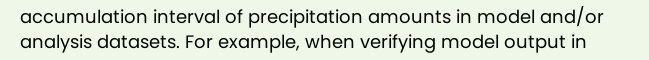accumulation interval of precipitation amounts in model and/or analysis datasets. For example, when verifying model output in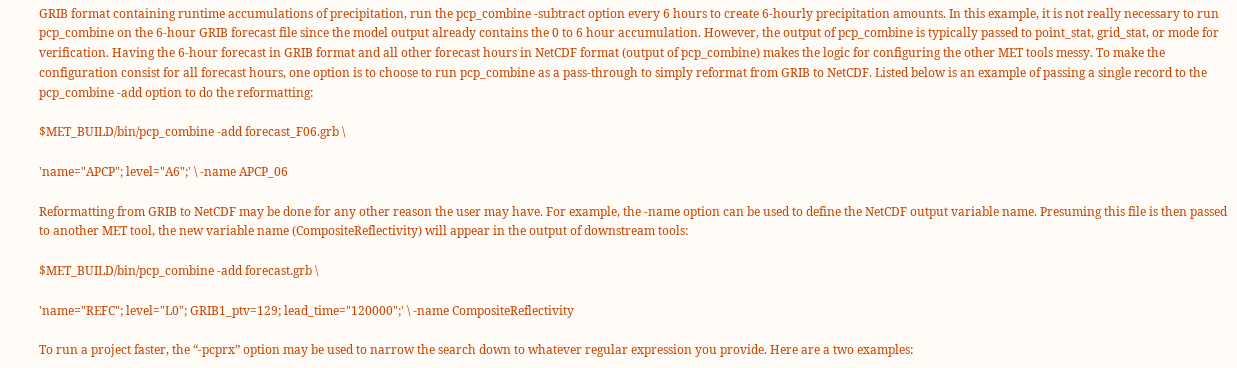GRIB format containing runtime accumulations of precipitation, run the pcp_combine -subtract option every 6 hours to create 6-hourly precipitation amounts. In this example, it is not really necessary to run pcp_combine on the 6-hour GRIB forecast file since the model output already contains the 0 to 6 hour accumulation. However, the output of pcp_combine is typically passed to point_stat, grid_stat, or mode for verification. Having the 6-hour forecast in GRIB format and all other forecast hours in NetCDF format (output of pcp_combine) makes the logic for configuring the other MET tools messy. To make the configuration consist for all forecast hours, one option is to choose to run pcp_combine as a pass-through to simply reformat from GRIB to NetCDF. Listed below is an example of passing a single record to the pcp_combine -add option to do the reformatting:

$MET_BUILD/bin/pcp_combine -add forecast_F06.grb \

'name="APCP"; level="A6";' \ -name APCP_06

Reformatting from GRIB to NetCDF may be done for any other reason the user may have. For example, the -name option can be used to define the NetCDF output variable name. Presuming this file is then passed to another MET tool, the new variable name (CompositeReflectivity) will appear in the output of downstream tools:

$MET_BUILD/bin/pcp_combine -add forecast.grb \

'name="REFC"; level="L0"; GRIB1_ptv=129; lead_time="120000";' \ -name CompositeReflectivity

To run a project faster, the “-pcprx” option may be used to narrow the search down to whatever regular expression you provide. Here are a two examples: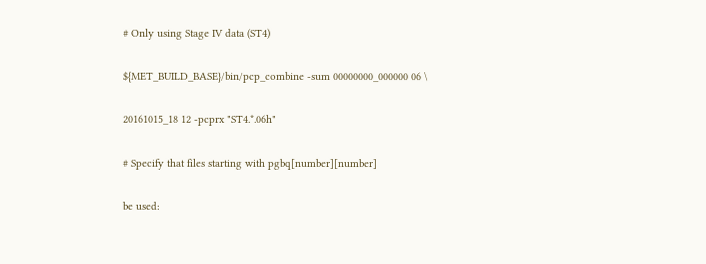# Only using Stage IV data (ST4)

${MET_BUILD_BASE}/bin/pcp_combine -sum 00000000_000000 06 \

20161015_18 12 -pcprx "ST4.*.06h"

# Specify that files starting with pgbq[number][number]

be used: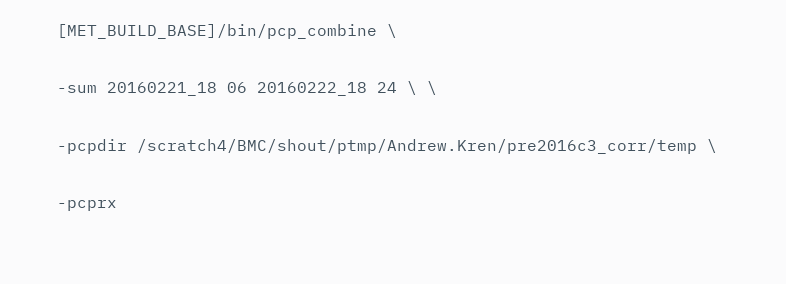[MET_BUILD_BASE]/bin/pcp_combine \

-sum 20160221_18 06 20160222_18 24 \ \

-pcpdir /scratch4/BMC/shout/ptmp/Andrew.Kren/pre2016c3_corr/temp \

-pcprx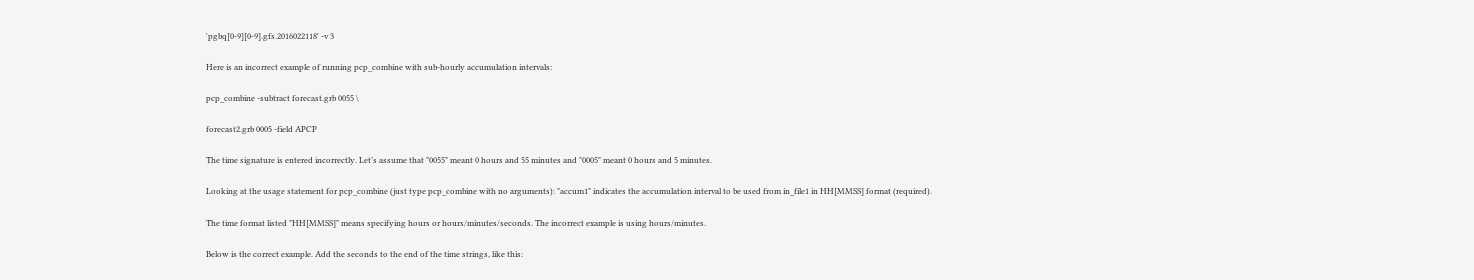'pgbq[0-9][0-9].gfs.2016022118' -v 3

Here is an incorrect example of running pcp_combine with sub-hourly accumulation intervals:

pcp_combine -subtract forecast.grb 0055 \

forecast2.grb 0005 -field APCP

The time signature is entered incorrectly. Let’s assume that "0055" meant 0 hours and 55 minutes and "0005" meant 0 hours and 5 minutes.

Looking at the usage statement for pcp_combine (just type pcp_combine with no arguments): "accum1" indicates the accumulation interval to be used from in_file1 in HH[MMSS] format (required).

The time format listed "HH[MMSS]" means specifying hours or hours/minutes/seconds. The incorrect example is using hours/minutes.

Below is the correct example. Add the seconds to the end of the time strings, like this: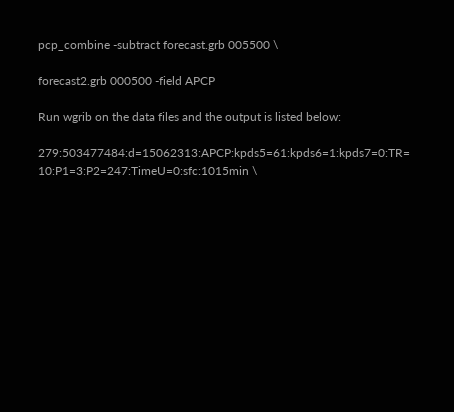pcp_combine -subtract forecast.grb 005500 \

forecast2.grb 000500 -field APCP

Run wgrib on the data files and the output is listed below:

279:503477484:d=15062313:APCP:kpds5=61:kpds6=1:kpds7=0:TR= 10:P1=3:P2=247:TimeU=0:sfc:1015min \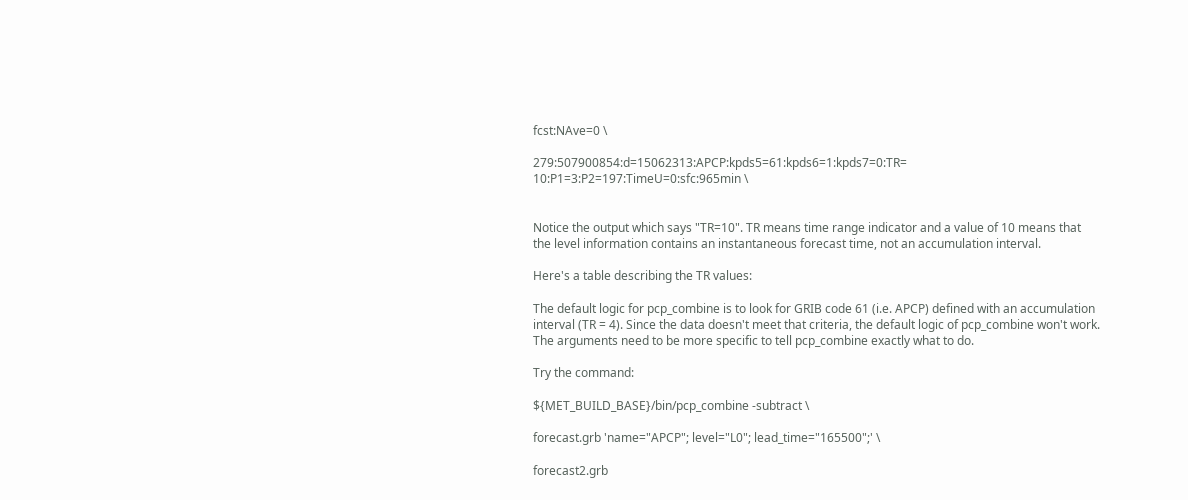fcst:NAve=0 \

279:507900854:d=15062313:APCP:kpds5=61:kpds6=1:kpds7=0:TR= 10:P1=3:P2=197:TimeU=0:sfc:965min \


Notice the output which says "TR=10". TR means time range indicator and a value of 10 means that the level information contains an instantaneous forecast time, not an accumulation interval.

Here's a table describing the TR values:

The default logic for pcp_combine is to look for GRIB code 61 (i.e. APCP) defined with an accumulation interval (TR = 4). Since the data doesn't meet that criteria, the default logic of pcp_combine won't work. The arguments need to be more specific to tell pcp_combine exactly what to do.

Try the command:

${MET_BUILD_BASE}/bin/pcp_combine -subtract \

forecast.grb 'name="APCP"; level="L0"; lead_time="165500";' \

forecast2.grb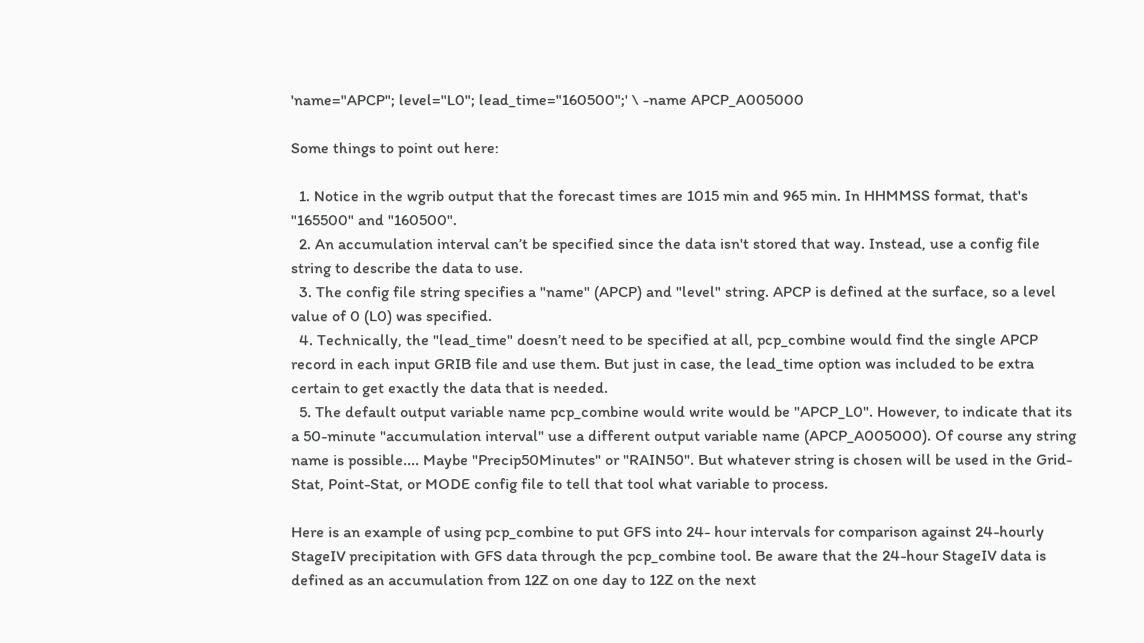'name="APCP"; level="L0"; lead_time="160500";' \ -name APCP_A005000

Some things to point out here:

  1. Notice in the wgrib output that the forecast times are 1015 min and 965 min. In HHMMSS format, that's "165500" and "160500".
  2. An accumulation interval can’t be specified since the data isn't stored that way. Instead, use a config file string to describe the data to use.
  3. The config file string specifies a "name" (APCP) and "level" string. APCP is defined at the surface, so a level value of 0 (L0) was specified.
  4. Technically, the "lead_time" doesn’t need to be specified at all, pcp_combine would find the single APCP record in each input GRIB file and use them. But just in case, the lead_time option was included to be extra certain to get exactly the data that is needed.
  5. The default output variable name pcp_combine would write would be "APCP_L0". However, to indicate that its a 50-minute "accumulation interval" use a different output variable name (APCP_A005000). Of course any string name is possible.... Maybe "Precip50Minutes" or "RAIN50". But whatever string is chosen will be used in the Grid-Stat, Point-Stat, or MODE config file to tell that tool what variable to process.

Here is an example of using pcp_combine to put GFS into 24- hour intervals for comparison against 24-hourly StageIV precipitation with GFS data through the pcp_combine tool. Be aware that the 24-hour StageIV data is defined as an accumulation from 12Z on one day to 12Z on the next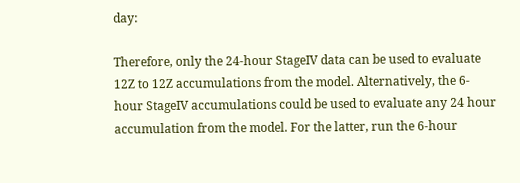day:

Therefore, only the 24-hour StageIV data can be used to evaluate 12Z to 12Z accumulations from the model. Alternatively, the 6- hour StageIV accumulations could be used to evaluate any 24 hour accumulation from the model. For the latter, run the 6-hour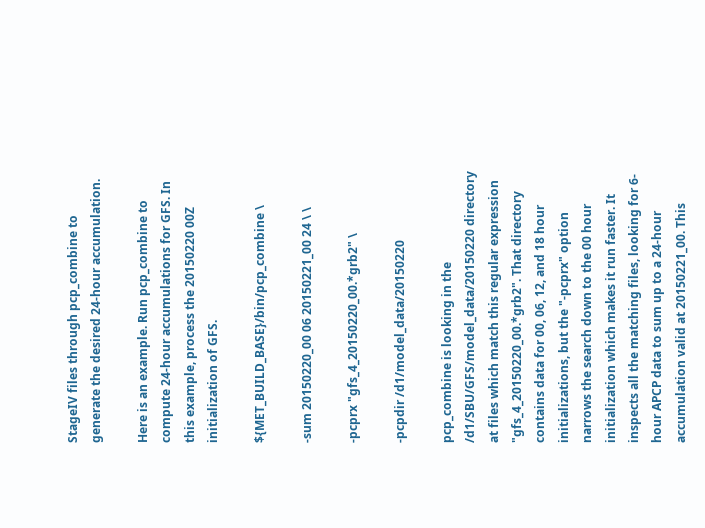StageIV files through pcp_combine to generate the desired 24-hour accumulation.

Here is an example. Run pcp_combine to compute 24-hour accumulations for GFS. In this example, process the 20150220 00Z initialization of GFS.

${MET_BUILD_BASE}/bin/pcp_combine \

-sum 20150220_00 06 20150221_00 24 \ \

-pcprx "gfs_4_20150220_00.*grb2" \

-pcpdir /d1/model_data/20150220

pcp_combine is looking in the /d1/SBU/GFS/model_data/20150220 directory at files which match this regular expression "gfs_4_20150220_00.*grb2". That directory contains data for 00, 06, 12, and 18 hour initializations, but the "-pcprx" option narrows the search down to the 00 hour initialization which makes it run faster. It inspects all the matching files, looking for 6-hour APCP data to sum up to a 24-hour accumulation valid at 20150221_00. This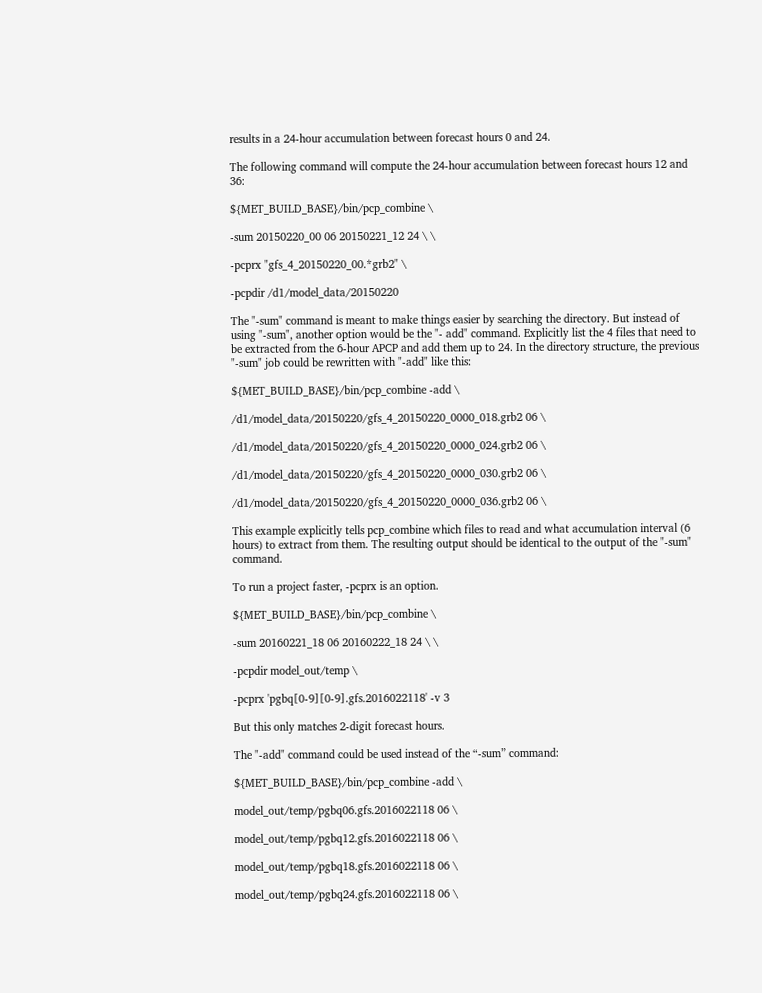results in a 24-hour accumulation between forecast hours 0 and 24.

The following command will compute the 24-hour accumulation between forecast hours 12 and 36:

${MET_BUILD_BASE}/bin/pcp_combine \

-sum 20150220_00 06 20150221_12 24 \ \

-pcprx "gfs_4_20150220_00.*grb2" \

-pcpdir /d1/model_data/20150220

The "-sum" command is meant to make things easier by searching the directory. But instead of using "-sum", another option would be the "- add" command. Explicitly list the 4 files that need to be extracted from the 6-hour APCP and add them up to 24. In the directory structure, the previous "-sum" job could be rewritten with "-add" like this:

${MET_BUILD_BASE}/bin/pcp_combine -add \

/d1/model_data/20150220/gfs_4_20150220_0000_018.grb2 06 \

/d1/model_data/20150220/gfs_4_20150220_0000_024.grb2 06 \

/d1/model_data/20150220/gfs_4_20150220_0000_030.grb2 06 \

/d1/model_data/20150220/gfs_4_20150220_0000_036.grb2 06 \

This example explicitly tells pcp_combine which files to read and what accumulation interval (6 hours) to extract from them. The resulting output should be identical to the output of the "-sum" command.

To run a project faster, -pcprx is an option.

${MET_BUILD_BASE}/bin/pcp_combine \

-sum 20160221_18 06 20160222_18 24 \ \

-pcpdir model_out/temp \

-pcprx 'pgbq[0-9][0-9].gfs.2016022118' -v 3

But this only matches 2-digit forecast hours.

The "-add" command could be used instead of the “-sum” command:

${MET_BUILD_BASE}/bin/pcp_combine -add \

model_out/temp/pgbq06.gfs.2016022118 06 \

model_out/temp/pgbq12.gfs.2016022118 06 \

model_out/temp/pgbq18.gfs.2016022118 06 \

model_out/temp/pgbq24.gfs.2016022118 06 \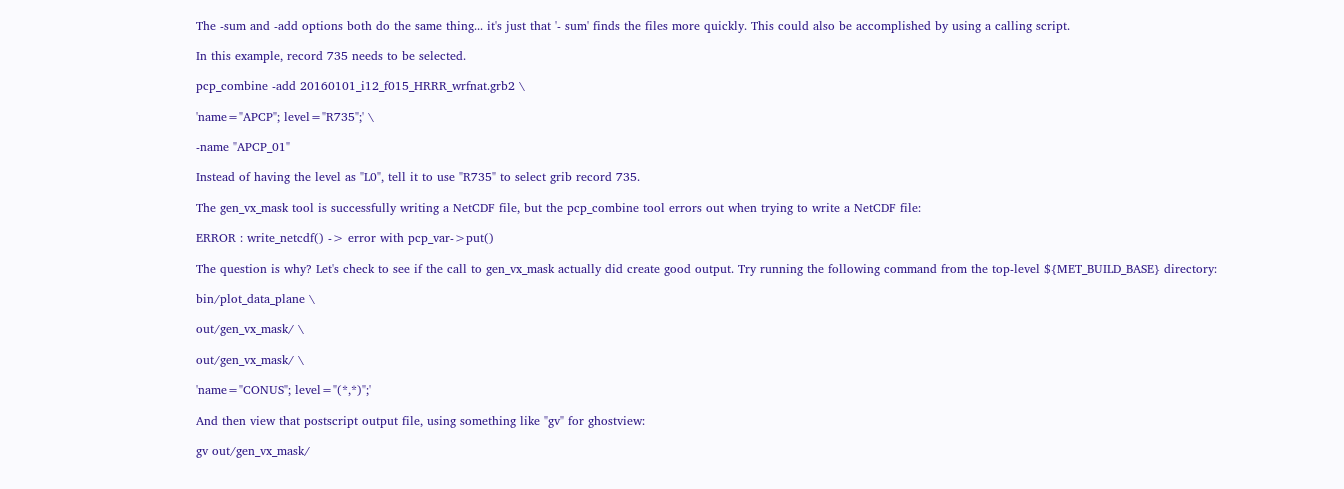The -sum and -add options both do the same thing... it's just that '- sum' finds the files more quickly. This could also be accomplished by using a calling script.

In this example, record 735 needs to be selected.

pcp_combine -add 20160101_i12_f015_HRRR_wrfnat.grb2 \

'name="APCP"; level="R735";' \

-name "APCP_01"

Instead of having the level as "L0", tell it to use "R735" to select grib record 735.

The gen_vx_mask tool is successfully writing a NetCDF file, but the pcp_combine tool errors out when trying to write a NetCDF file:

ERROR : write_netcdf() -> error with pcp_var->put()

The question is why? Let's check to see if the call to gen_vx_mask actually did create good output. Try running the following command from the top-level ${MET_BUILD_BASE} directory:

bin/plot_data_plane \

out/gen_vx_mask/ \

out/gen_vx_mask/ \

'name="CONUS"; level="(*,*)";'

And then view that postscript output file, using something like "gv" for ghostview:

gv out/gen_vx_mask/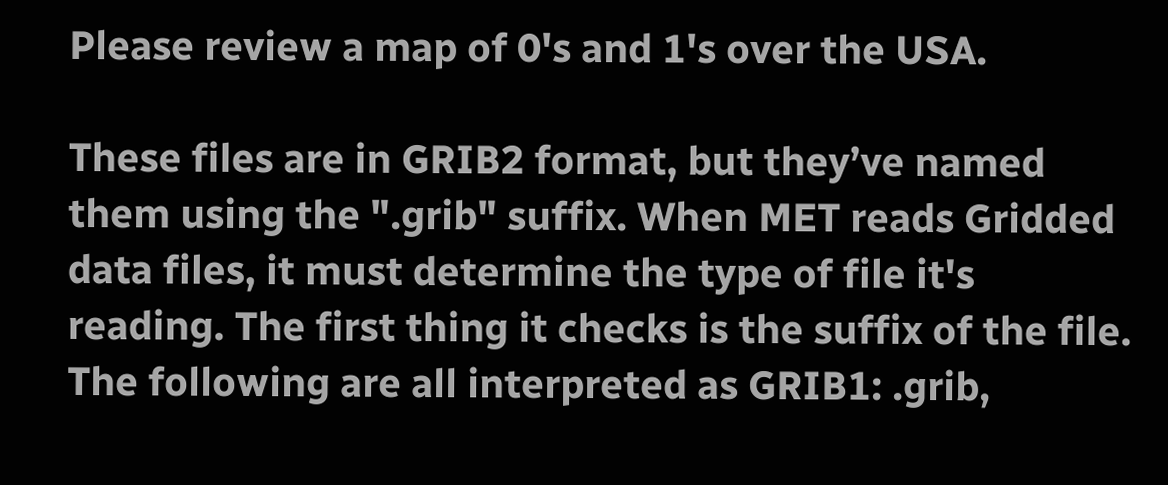Please review a map of 0's and 1's over the USA.

These files are in GRIB2 format, but they’ve named them using the ".grib" suffix. When MET reads Gridded data files, it must determine the type of file it's reading. The first thing it checks is the suffix of the file. The following are all interpreted as GRIB1: .grib,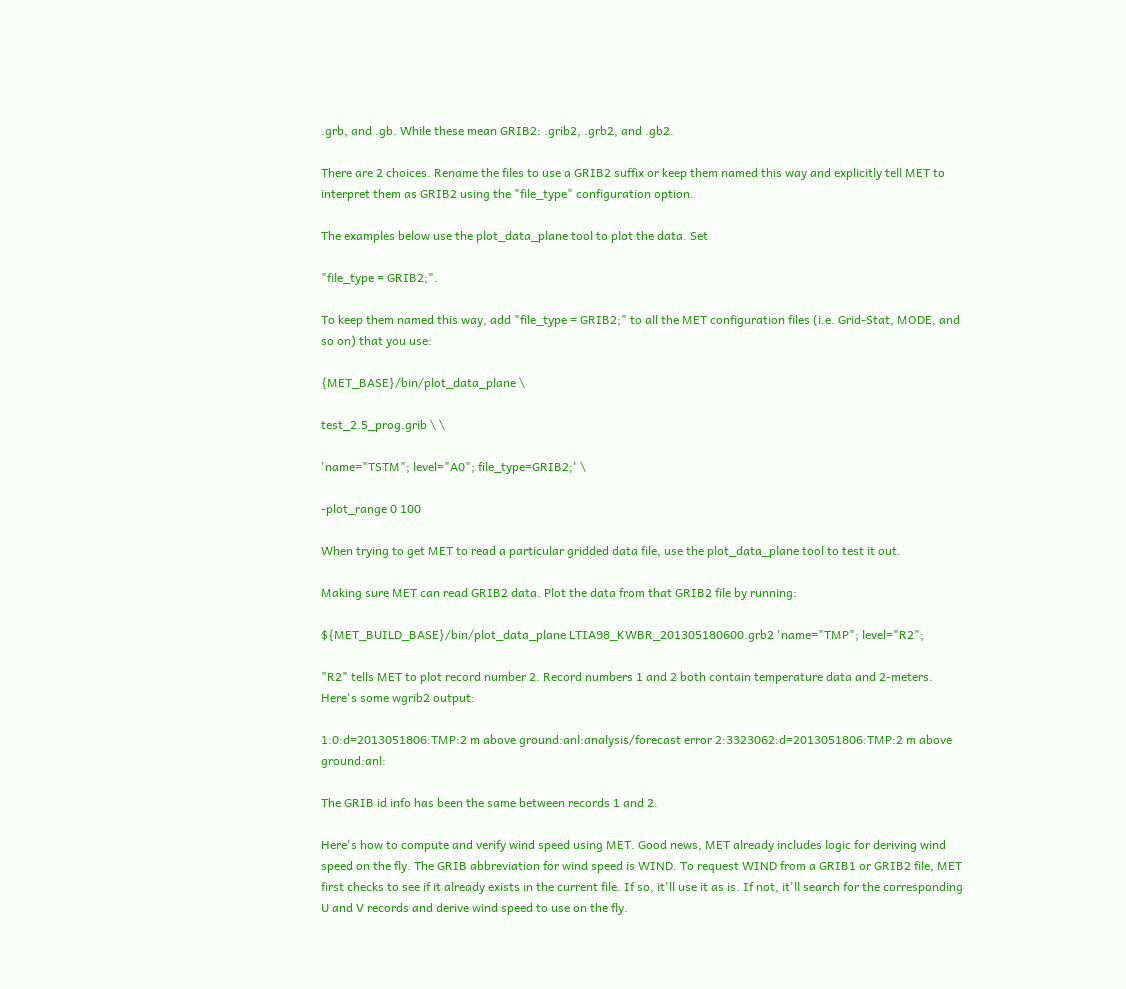.grb, and .gb. While these mean GRIB2: .grib2, .grb2, and .gb2.

There are 2 choices. Rename the files to use a GRIB2 suffix or keep them named this way and explicitly tell MET to interpret them as GRIB2 using the "file_type" configuration option.

The examples below use the plot_data_plane tool to plot the data. Set

"file_type = GRIB2;".

To keep them named this way, add "file_type = GRIB2;" to all the MET configuration files (i.e. Grid-Stat, MODE, and so on) that you use:

{MET_BASE}/bin/plot_data_plane \

test_2.5_prog.grib \ \

'name="TSTM"; level="A0"; file_type=GRIB2;' \

-plot_range 0 100

When trying to get MET to read a particular gridded data file, use the plot_data_plane tool to test it out.

Making sure MET can read GRIB2 data. Plot the data from that GRIB2 file by running:

${MET_BUILD_BASE}/bin/plot_data_plane LTIA98_KWBR_201305180600.grb2 'name="TMP"; level="R2";

"R2" tells MET to plot record number 2. Record numbers 1 and 2 both contain temperature data and 2-meters. Here's some wgrib2 output:

1:0:d=2013051806:TMP:2 m above ground:anl:analysis/forecast error 2:3323062:d=2013051806:TMP:2 m above ground:anl:

The GRIB id info has been the same between records 1 and 2.

Here's how to compute and verify wind speed using MET. Good news, MET already includes logic for deriving wind speed on the fly. The GRIB abbreviation for wind speed is WIND. To request WIND from a GRIB1 or GRIB2 file, MET first checks to see if it already exists in the current file. If so, it'll use it as is. If not, it'll search for the corresponding U and V records and derive wind speed to use on the fly.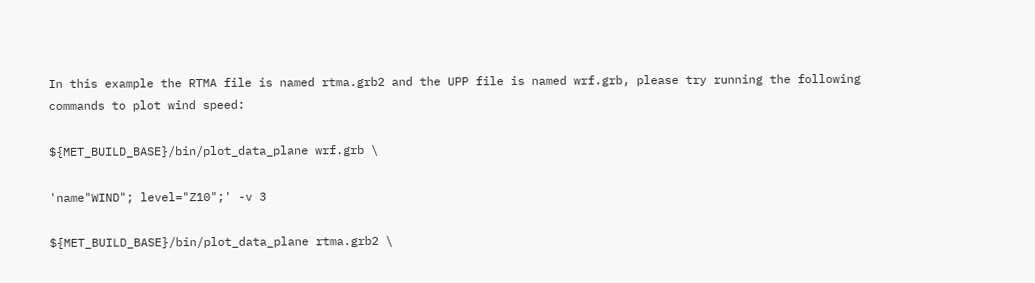In this example the RTMA file is named rtma.grb2 and the UPP file is named wrf.grb, please try running the following commands to plot wind speed:

${MET_BUILD_BASE}/bin/plot_data_plane wrf.grb \

'name"WIND"; level="Z10";' -v 3

${MET_BUILD_BASE}/bin/plot_data_plane rtma.grb2 \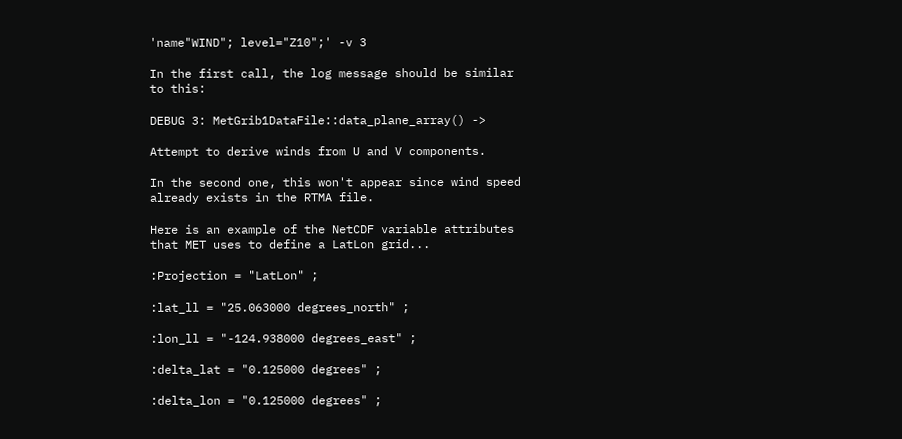'name"WIND"; level="Z10";' -v 3

In the first call, the log message should be similar to this:

DEBUG 3: MetGrib1DataFile::data_plane_array() ->

Attempt to derive winds from U and V components.

In the second one, this won't appear since wind speed already exists in the RTMA file.

Here is an example of the NetCDF variable attributes that MET uses to define a LatLon grid...

:Projection = "LatLon" ;

:lat_ll = "25.063000 degrees_north" ;

:lon_ll = "-124.938000 degrees_east" ;

:delta_lat = "0.125000 degrees" ;

:delta_lon = "0.125000 degrees" ;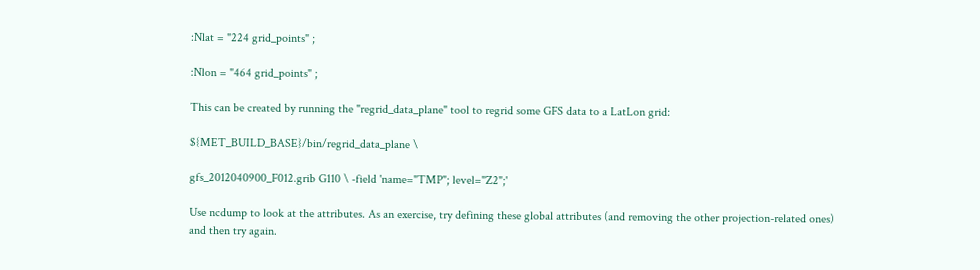:Nlat = "224 grid_points" ;

:Nlon = "464 grid_points" ;

This can be created by running the "regrid_data_plane" tool to regrid some GFS data to a LatLon grid:

${MET_BUILD_BASE}/bin/regrid_data_plane \

gfs_2012040900_F012.grib G110 \ -field 'name="TMP"; level="Z2";'

Use ncdump to look at the attributes. As an exercise, try defining these global attributes (and removing the other projection-related ones) and then try again.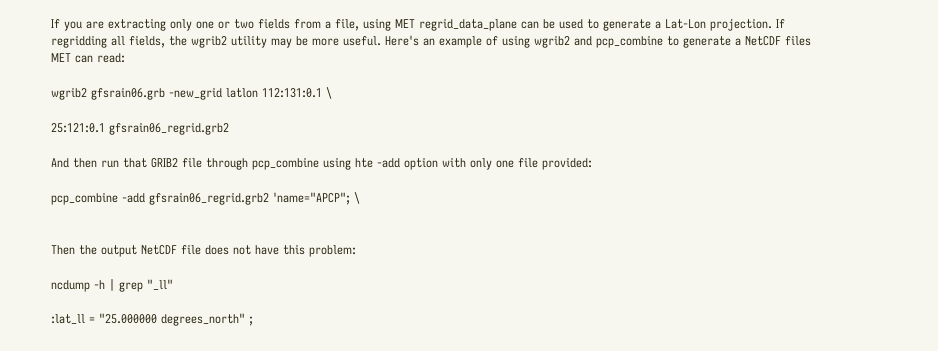If you are extracting only one or two fields from a file, using MET regrid_data_plane can be used to generate a Lat-Lon projection. If regridding all fields, the wgrib2 utility may be more useful. Here's an example of using wgrib2 and pcp_combine to generate a NetCDF files MET can read:

wgrib2 gfsrain06.grb -new_grid latlon 112:131:0.1 \

25:121:0.1 gfsrain06_regrid.grb2

And then run that GRIB2 file through pcp_combine using hte -add option with only one file provided:

pcp_combine -add gfsrain06_regrid.grb2 'name="APCP"; \


Then the output NetCDF file does not have this problem:

ncdump -h | grep "_ll"

:lat_ll = "25.000000 degrees_north" ;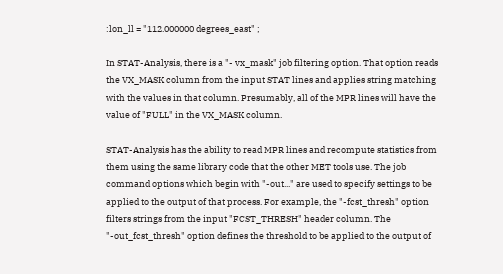:lon_ll = "112.000000 degrees_east" ;

In STAT-Analysis, there is a "- vx_mask" job filtering option. That option reads the VX_MASK column from the input STAT lines and applies string matching with the values in that column. Presumably, all of the MPR lines will have the value of "FULL" in the VX_MASK column.

STAT-Analysis has the ability to read MPR lines and recompute statistics from them using the same library code that the other MET tools use. The job command options which begin with "-out..." are used to specify settings to be applied to the output of that process. For example, the "-fcst_thresh" option filters strings from the input "FCST_THRESH" header column. The "-out_fcst_thresh" option defines the threshold to be applied to the output of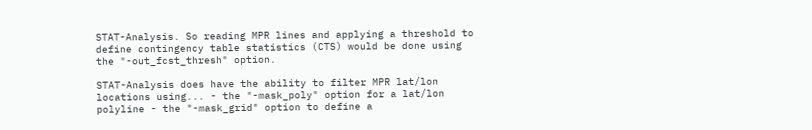STAT-Analysis. So reading MPR lines and applying a threshold to define contingency table statistics (CTS) would be done using the "-out_fcst_thresh" option.

STAT-Analysis does have the ability to filter MPR lat/lon locations using... - the "-mask_poly" option for a lat/lon polyline - the "-mask_grid" option to define a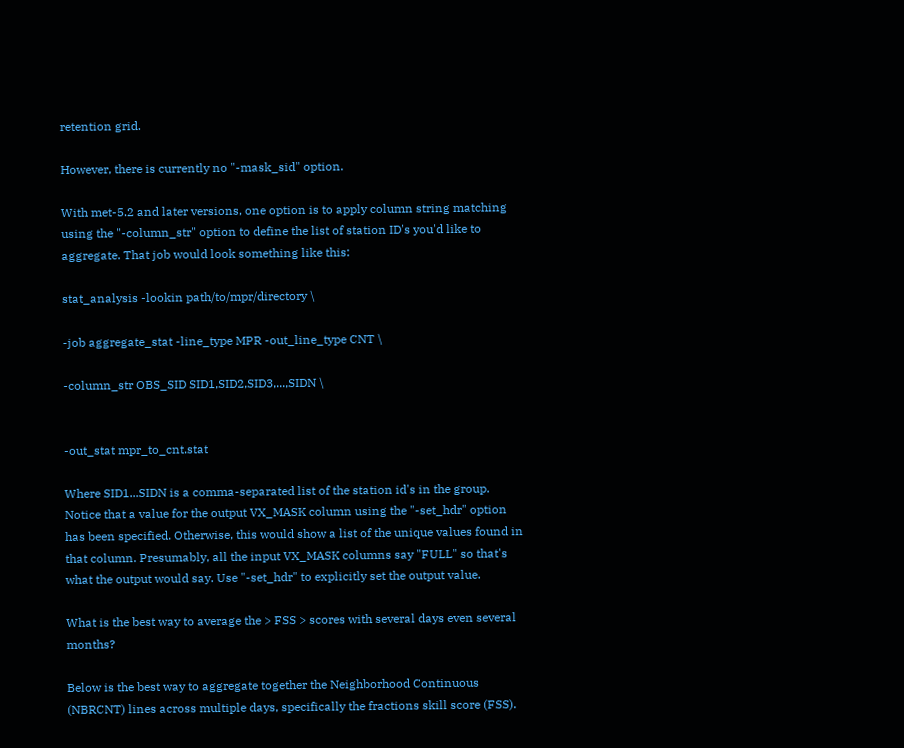retention grid.

However, there is currently no "-mask_sid" option.

With met-5.2 and later versions, one option is to apply column string matching using the "-column_str" option to define the list of station ID's you'd like to aggregate. That job would look something like this:

stat_analysis -lookin path/to/mpr/directory \

-job aggregate_stat -line_type MPR -out_line_type CNT \

-column_str OBS_SID SID1,SID2,SID3,...,SIDN \


-out_stat mpr_to_cnt.stat

Where SID1...SIDN is a comma-separated list of the station id's in the group. Notice that a value for the output VX_MASK column using the "-set_hdr" option has been specified. Otherwise, this would show a list of the unique values found in that column. Presumably, all the input VX_MASK columns say "FULL" so that's what the output would say. Use "-set_hdr" to explicitly set the output value.

What is the best way to average the > FSS > scores with several days even several months?

Below is the best way to aggregate together the Neighborhood Continuous (NBRCNT) lines across multiple days, specifically the fractions skill score (FSS).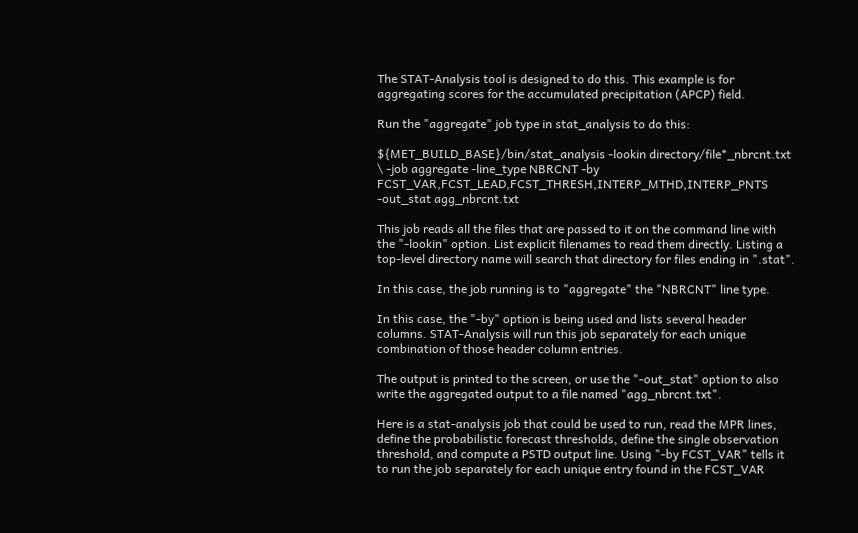The STAT-Analysis tool is designed to do this. This example is for aggregating scores for the accumulated precipitation (APCP) field.

Run the "aggregate" job type in stat_analysis to do this:

${MET_BUILD_BASE}/bin/stat_analysis -lookin directory/file*_nbrcnt.txt \ -job aggregate -line_type NBRCNT -by FCST_VAR,FCST_LEAD,FCST_THRESH,INTERP_MTHD,INTERP_PNTS -out_stat agg_nbrcnt.txt

This job reads all the files that are passed to it on the command line with the "-lookin" option. List explicit filenames to read them directly. Listing a top-level directory name will search that directory for files ending in ".stat".

In this case, the job running is to "aggregate" the "NBRCNT" line type.

In this case, the "-by" option is being used and lists several header columns. STAT-Analysis will run this job separately for each unique combination of those header column entries.

The output is printed to the screen, or use the "-out_stat" option to also write the aggregated output to a file named "agg_nbrcnt.txt".

Here is a stat-analysis job that could be used to run, read the MPR lines, define the probabilistic forecast thresholds, define the single observation threshold, and compute a PSTD output line. Using "-by FCST_VAR" tells it to run the job separately for each unique entry found in the FCST_VAR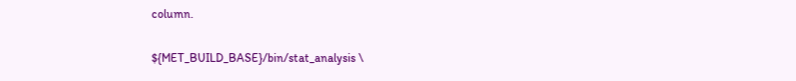column.

${MET_BUILD_BASE}/bin/stat_analysis \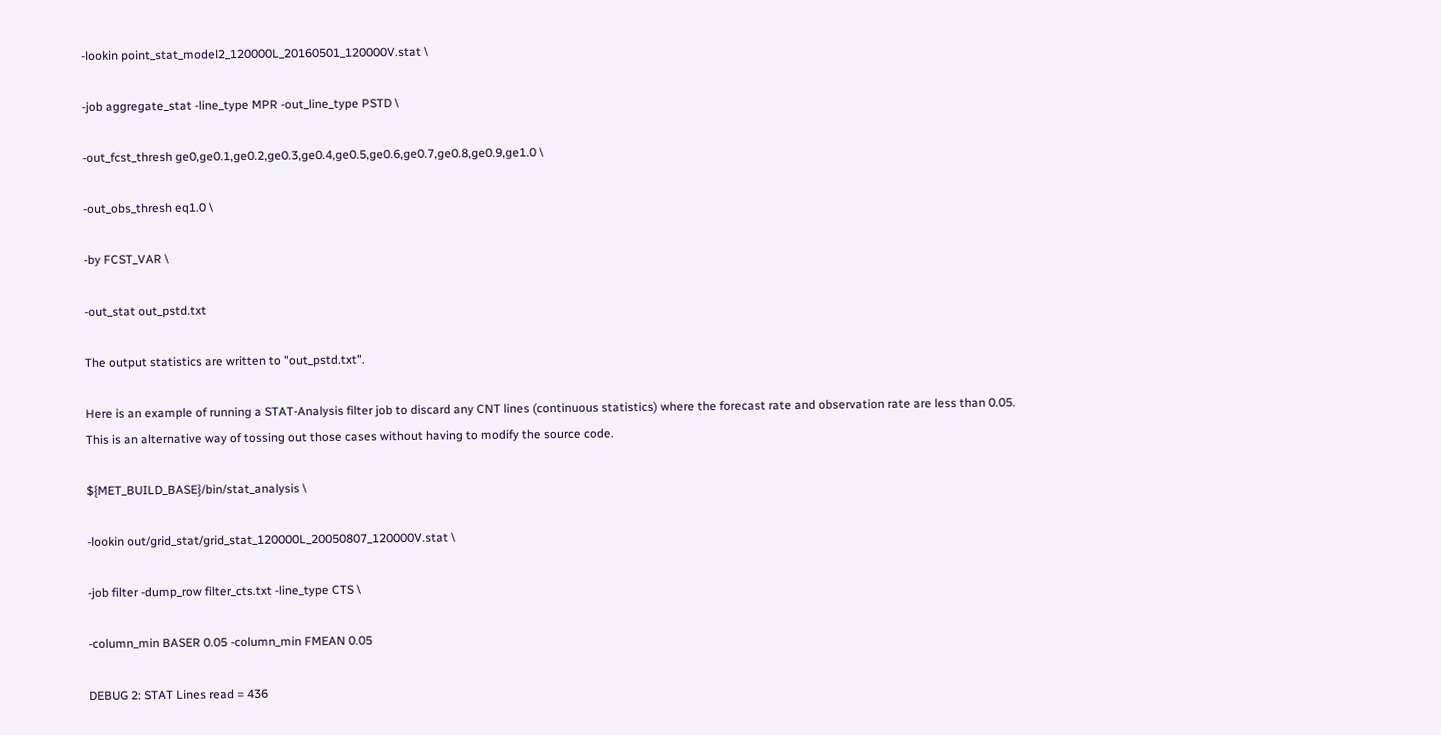-lookin point_stat_model2_120000L_20160501_120000V.stat \

-job aggregate_stat -line_type MPR -out_line_type PSTD \

-out_fcst_thresh ge0,ge0.1,ge0.2,ge0.3,ge0.4,ge0.5,ge0.6,ge0.7,ge0.8,ge0.9,ge1.0 \

-out_obs_thresh eq1.0 \

-by FCST_VAR \

-out_stat out_pstd.txt

The output statistics are written to "out_pstd.txt".

Here is an example of running a STAT-Analysis filter job to discard any CNT lines (continuous statistics) where the forecast rate and observation rate are less than 0.05. This is an alternative way of tossing out those cases without having to modify the source code.

${MET_BUILD_BASE}/bin/stat_analysis \

-lookin out/grid_stat/grid_stat_120000L_20050807_120000V.stat \

-job filter -dump_row filter_cts.txt -line_type CTS \

-column_min BASER 0.05 -column_min FMEAN 0.05

DEBUG 2: STAT Lines read = 436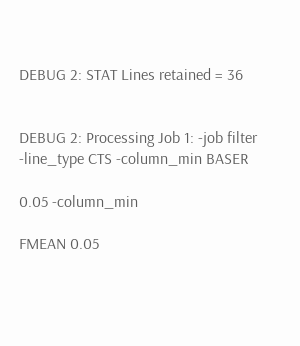DEBUG 2: STAT Lines retained = 36


DEBUG 2: Processing Job 1: -job filter -line_type CTS -column_min BASER

0.05 -column_min

FMEAN 0.05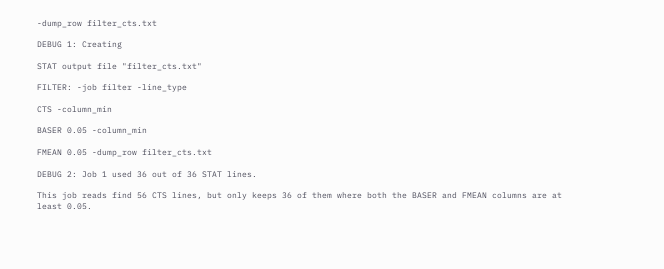-dump_row filter_cts.txt

DEBUG 1: Creating

STAT output file "filter_cts.txt"

FILTER: -job filter -line_type

CTS -column_min

BASER 0.05 -column_min

FMEAN 0.05 -dump_row filter_cts.txt

DEBUG 2: Job 1 used 36 out of 36 STAT lines.

This job reads find 56 CTS lines, but only keeps 36 of them where both the BASER and FMEAN columns are at least 0.05.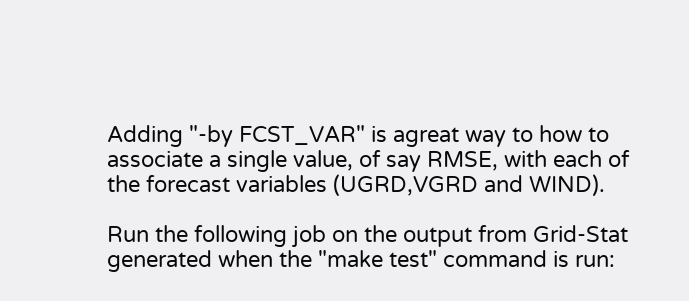Adding "-by FCST_VAR" is agreat way to how to associate a single value, of say RMSE, with each of the forecast variables (UGRD,VGRD and WIND).

Run the following job on the output from Grid-Stat generated when the "make test" command is run: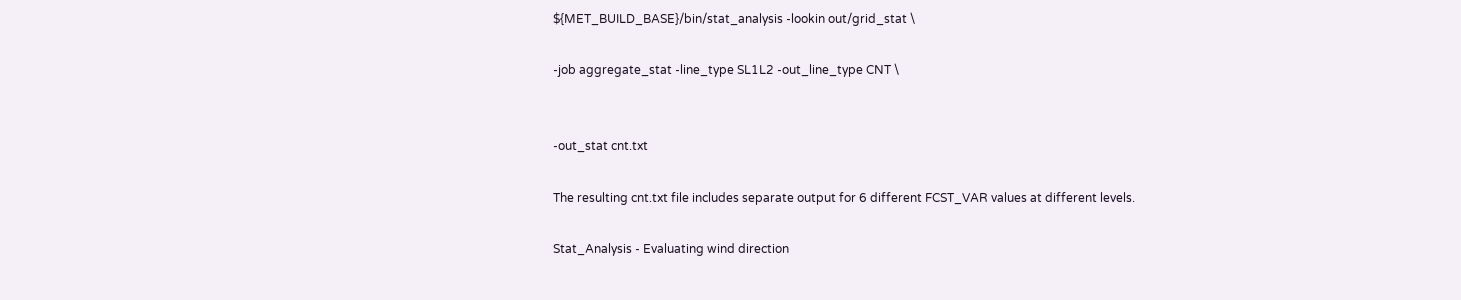${MET_BUILD_BASE}/bin/stat_analysis -lookin out/grid_stat \

-job aggregate_stat -line_type SL1L2 -out_line_type CNT \


-out_stat cnt.txt

The resulting cnt.txt file includes separate output for 6 different FCST_VAR values at different levels.

Stat_Analysis - Evaluating wind direction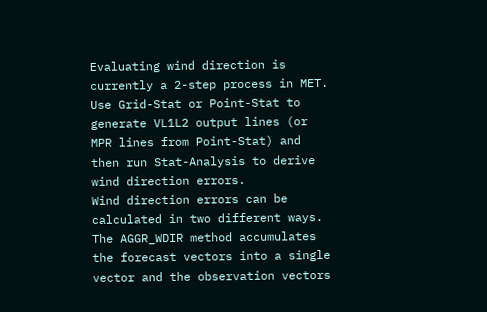Evaluating wind direction is currently a 2-step process in MET. Use Grid-Stat or Point-Stat to generate VL1L2 output lines (or MPR lines from Point-Stat) and then run Stat-Analysis to derive wind direction errors.
Wind direction errors can be calculated in two different ways. The AGGR_WDIR method accumulates the forecast vectors into a single vector and the observation vectors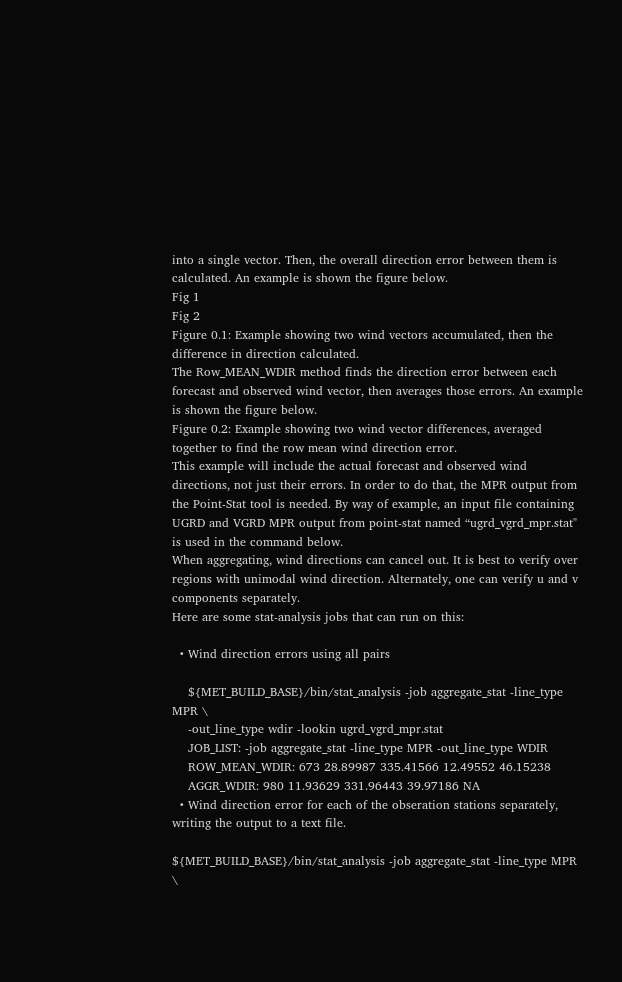into a single vector. Then, the overall direction error between them is calculated. An example is shown the figure below.
Fig 1
Fig 2
Figure 0.1: Example showing two wind vectors accumulated, then the difference in direction calculated.
The Row_MEAN_WDIR method finds the direction error between each forecast and observed wind vector, then averages those errors. An example is shown the figure below.
Figure 0.2: Example showing two wind vector differences, averaged together to find the row mean wind direction error.
This example will include the actual forecast and observed wind directions, not just their errors. In order to do that, the MPR output from the Point-Stat tool is needed. By way of example, an input file containing UGRD and VGRD MPR output from point-stat named “ugrd_vgrd_mpr.stat" is used in the command below.
When aggregating, wind directions can cancel out. It is best to verify over regions with unimodal wind direction. Alternately, one can verify u and v components separately.
Here are some stat-analysis jobs that can run on this:

  • Wind direction errors using all pairs

    ${MET_BUILD_BASE}/bin/stat_analysis -job aggregate_stat -line_type MPR \
    -out_line_type wdir -lookin ugrd_vgrd_mpr.stat
    JOB_LIST: -job aggregate_stat -line_type MPR -out_line_type WDIR
    ROW_MEAN_WDIR: 673 28.89987 335.41566 12.49552 46.15238
    AGGR_WDIR: 980 11.93629 331.96443 39.97186 NA
  • Wind direction error for each of the obseration stations separately, writing the output to a text file.

${MET_BUILD_BASE}/bin/stat_analysis -job aggregate_stat -line_type MPR \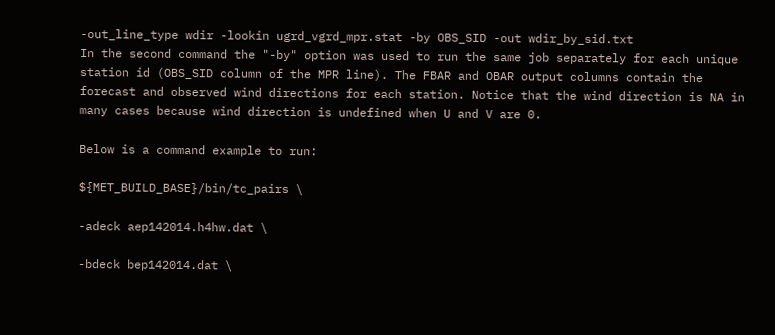-out_line_type wdir -lookin ugrd_vgrd_mpr.stat -by OBS_SID -out wdir_by_sid.txt
In the second command the "-by" option was used to run the same job separately for each unique station id (OBS_SID column of the MPR line). The FBAR and OBAR output columns contain the forecast and observed wind directions for each station. Notice that the wind direction is NA in many cases because wind direction is undefined when U and V are 0.

Below is a command example to run:

${MET_BUILD_BASE}/bin/tc_pairs \

-adeck aep142014.h4hw.dat \

-bdeck bep142014.dat \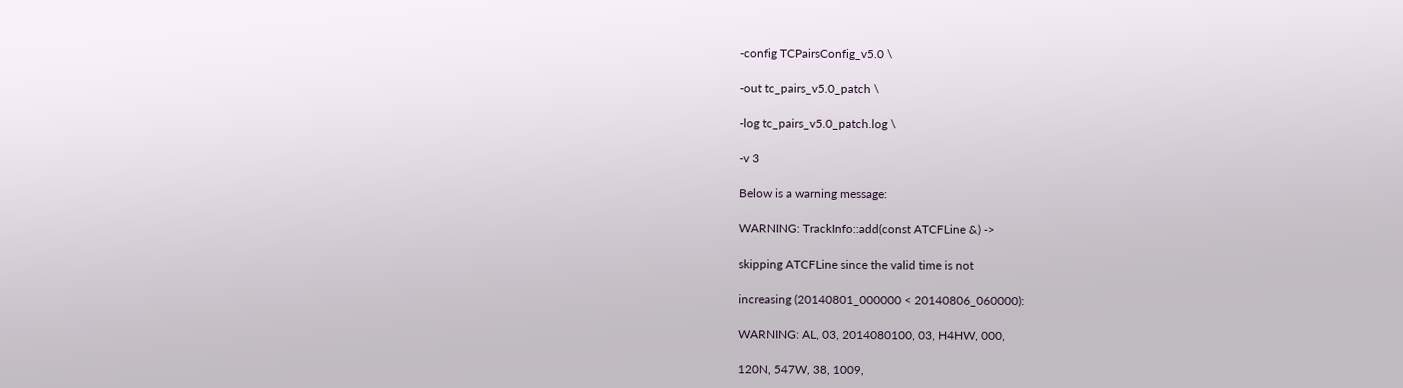-config TCPairsConfig_v5.0 \

-out tc_pairs_v5.0_patch \

-log tc_pairs_v5.0_patch.log \

-v 3

Below is a warning message:

WARNING: TrackInfo::add(const ATCFLine &) ->

skipping ATCFLine since the valid time is not

increasing (20140801_000000 < 20140806_060000):

WARNING: AL, 03, 2014080100, 03, H4HW, 000,

120N, 547W, 38, 1009,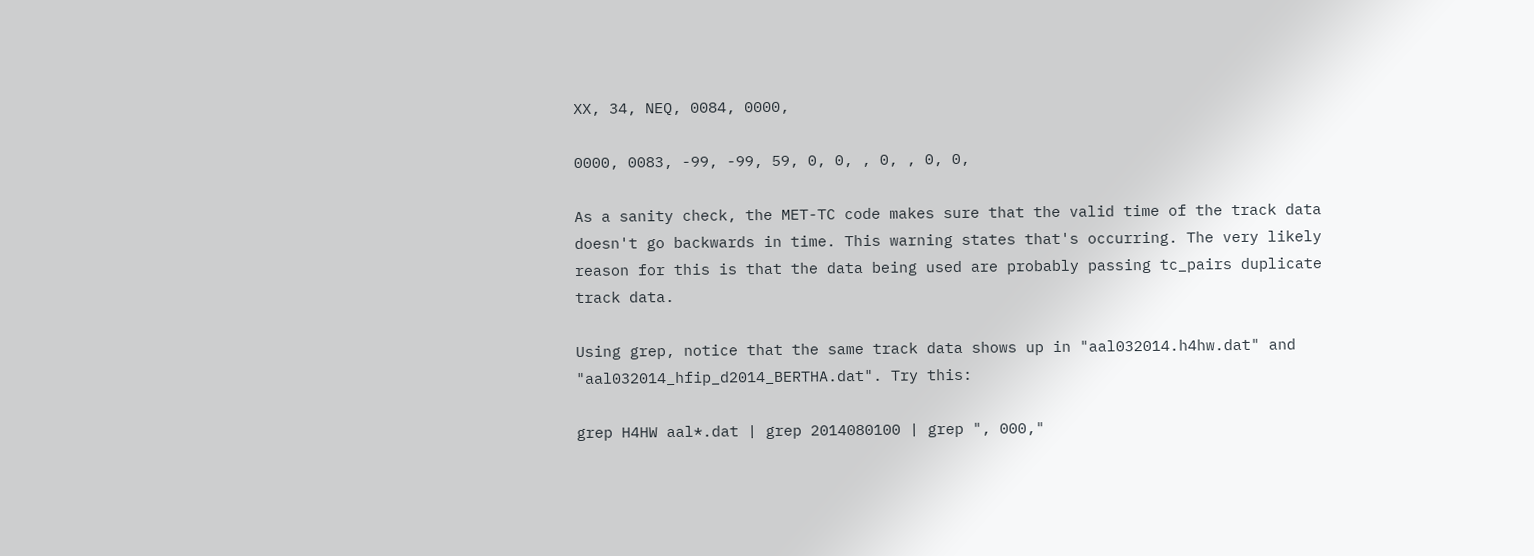XX, 34, NEQ, 0084, 0000,

0000, 0083, -99, -99, 59, 0, 0, , 0, , 0, 0,

As a sanity check, the MET-TC code makes sure that the valid time of the track data doesn't go backwards in time. This warning states that's occurring. The very likely reason for this is that the data being used are probably passing tc_pairs duplicate track data.

Using grep, notice that the same track data shows up in "aal032014.h4hw.dat" and "aal032014_hfip_d2014_BERTHA.dat". Try this:

grep H4HW aal*.dat | grep 2014080100 | grep ", 000,"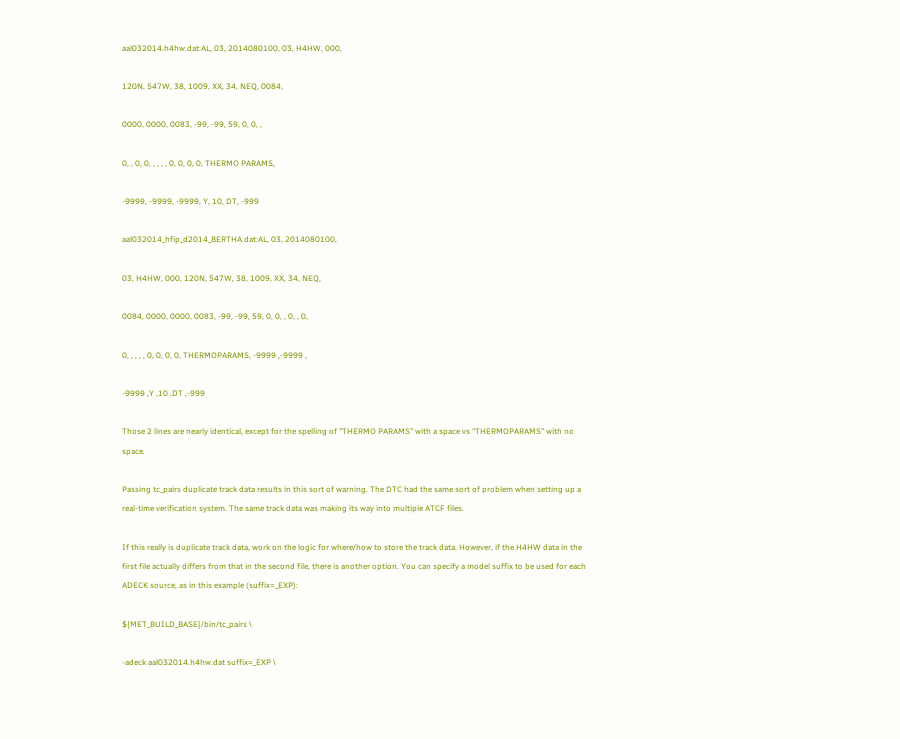aal032014.h4hw.dat:AL, 03, 2014080100, 03, H4HW, 000,

120N, 547W, 38, 1009, XX, 34, NEQ, 0084,

0000, 0000, 0083, -99, -99, 59, 0, 0, ,

0, , 0, 0, , , , , 0, 0, 0, 0, THERMO PARAMS,

-9999, -9999, -9999, Y, 10, DT, -999

aal032014_hfip_d2014_BERTHA.dat:AL, 03, 2014080100,

03, H4HW, 000, 120N, 547W, 38, 1009, XX, 34, NEQ,

0084, 0000, 0000, 0083, -99, -99, 59, 0, 0, , 0, , 0,

0, , , , , 0, 0, 0, 0, THERMOPARAMS, -9999 ,-9999 ,

-9999 ,Y ,10 ,DT ,-999

Those 2 lines are nearly identical, except for the spelling of "THERMO PARAMS" with a space vs "THERMOPARAMS" with no space.

Passing tc_pairs duplicate track data results in this sort of warning. The DTC had the same sort of problem when setting up a real-time verification system. The same track data was making its way into multiple ATCF files.

If this really is duplicate track data, work on the logic for where/how to store the track data. However, if the H4HW data in the first file actually differs from that in the second file, there is another option. You can specify a model suffix to be used for each ADECK source, as in this example (suffix=_EXP):

${MET_BUILD_BASE}/bin/tc_pairs \

-adeck aal032014.h4hw.dat suffix=_EXP \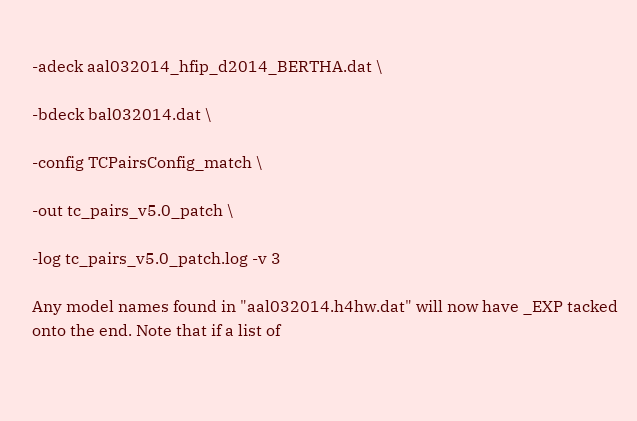-adeck aal032014_hfip_d2014_BERTHA.dat \

-bdeck bal032014.dat \

-config TCPairsConfig_match \

-out tc_pairs_v5.0_patch \

-log tc_pairs_v5.0_patch.log -v 3

Any model names found in "aal032014.h4hw.dat" will now have _EXP tacked onto the end. Note that if a list of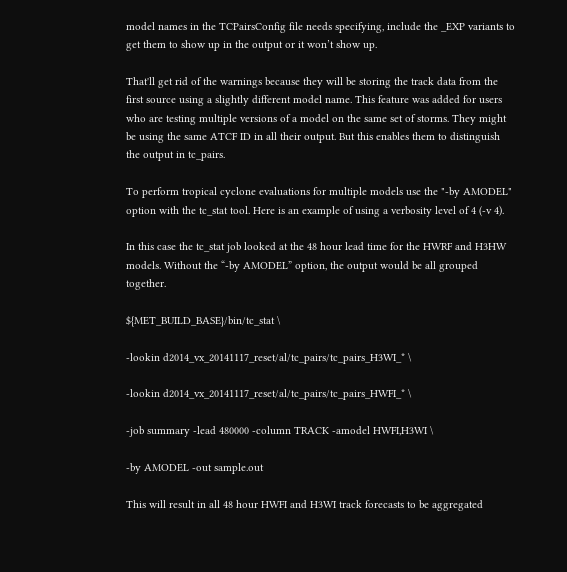model names in the TCPairsConfig file needs specifying, include the _EXP variants to get them to show up in the output or it won’t show up.

That'll get rid of the warnings because they will be storing the track data from the first source using a slightly different model name. This feature was added for users who are testing multiple versions of a model on the same set of storms. They might be using the same ATCF ID in all their output. But this enables them to distinguish the output in tc_pairs.

To perform tropical cyclone evaluations for multiple models use the "-by AMODEL" option with the tc_stat tool. Here is an example of using a verbosity level of 4 (-v 4).

In this case the tc_stat job looked at the 48 hour lead time for the HWRF and H3HW models. Without the “-by AMODEL” option, the output would be all grouped together.

${MET_BUILD_BASE}/bin/tc_stat \

-lookin d2014_vx_20141117_reset/al/tc_pairs/tc_pairs_H3WI_* \

-lookin d2014_vx_20141117_reset/al/tc_pairs/tc_pairs_HWFI_* \

-job summary -lead 480000 -column TRACK -amodel HWFI,H3WI \

-by AMODEL -out sample.out

This will result in all 48 hour HWFI and H3WI track forecasts to be aggregated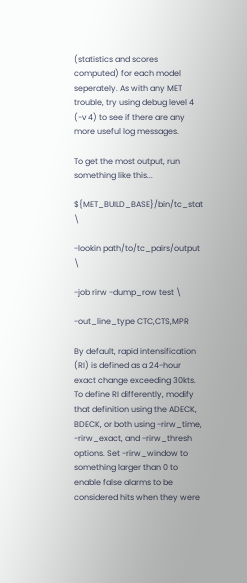(statistics and scores computed) for each model seperately. As with any MET trouble, try using debug level 4 (-v 4) to see if there are any more useful log messages.

To get the most output, run something like this...

${MET_BUILD_BASE}/bin/tc_stat \

-lookin path/to/tc_pairs/output \

-job rirw -dump_row test \

-out_line_type CTC,CTS,MPR

By default, rapid intensification (RI) is defined as a 24-hour exact change exceeding 30kts. To define RI differently, modify that definition using the ADECK, BDECK, or both using -rirw_time, -rirw_exact, and -rirw_thresh options. Set -rirw_window to something larger than 0 to enable false alarms to be considered hits when they were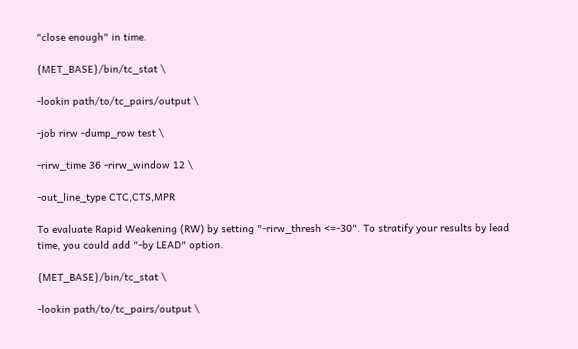"close enough" in time.

{MET_BASE}/bin/tc_stat \

-lookin path/to/tc_pairs/output \

-job rirw -dump_row test \

-rirw_time 36 -rirw_window 12 \

-out_line_type CTC,CTS,MPR

To evaluate Rapid Weakening (RW) by setting "-rirw_thresh <=-30". To stratify your results by lead time, you could add "-by LEAD" option.

{MET_BASE}/bin/tc_stat \

-lookin path/to/tc_pairs/output \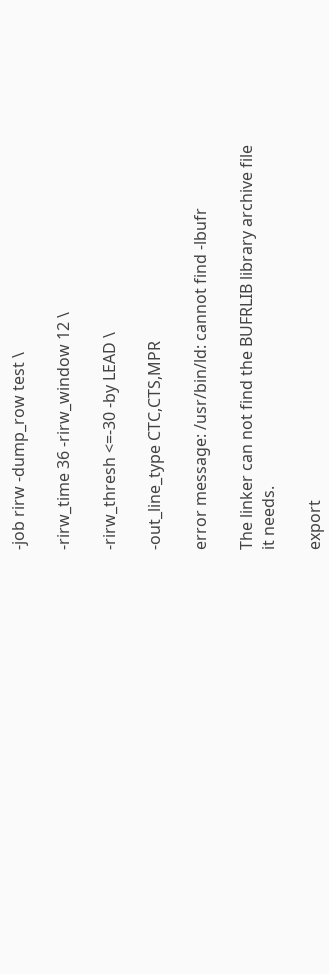-job rirw -dump_row test \

-rirw_time 36 -rirw_window 12 \

-rirw_thresh <=-30 -by LEAD \

-out_line_type CTC,CTS,MPR

error message: /usr/bin/ld: cannot find -lbufr

The linker can not find the BUFRLIB library archive file it needs.

export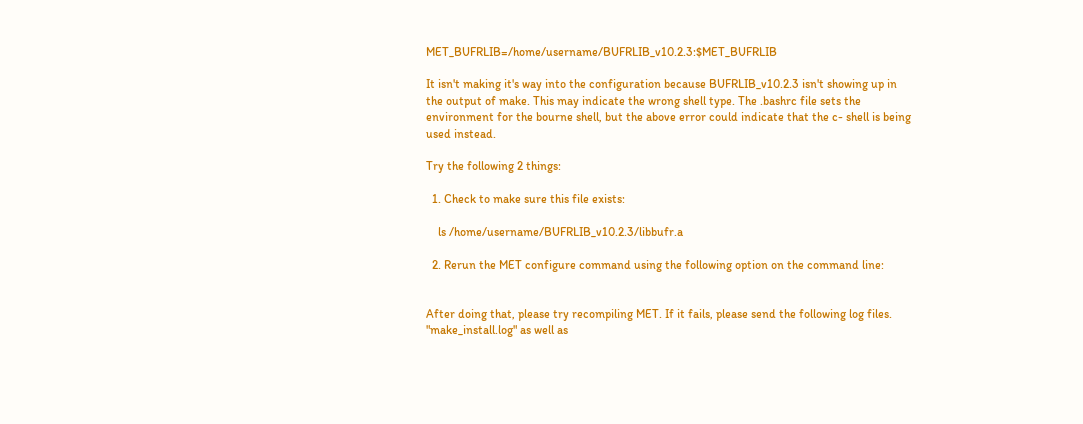MET_BUFRLIB=/home/username/BUFRLIB_v10.2.3:$MET_BUFRLIB

It isn't making it's way into the configuration because BUFRLIB_v10.2.3 isn't showing up in the output of make. This may indicate the wrong shell type. The .bashrc file sets the environment for the bourne shell, but the above error could indicate that the c- shell is being used instead.

Try the following 2 things:

  1. Check to make sure this file exists:

    ls /home/username/BUFRLIB_v10.2.3/libbufr.a

  2. Rerun the MET configure command using the following option on the command line:


After doing that, please try recompiling MET. If it fails, please send the following log files. "make_install.log" as well as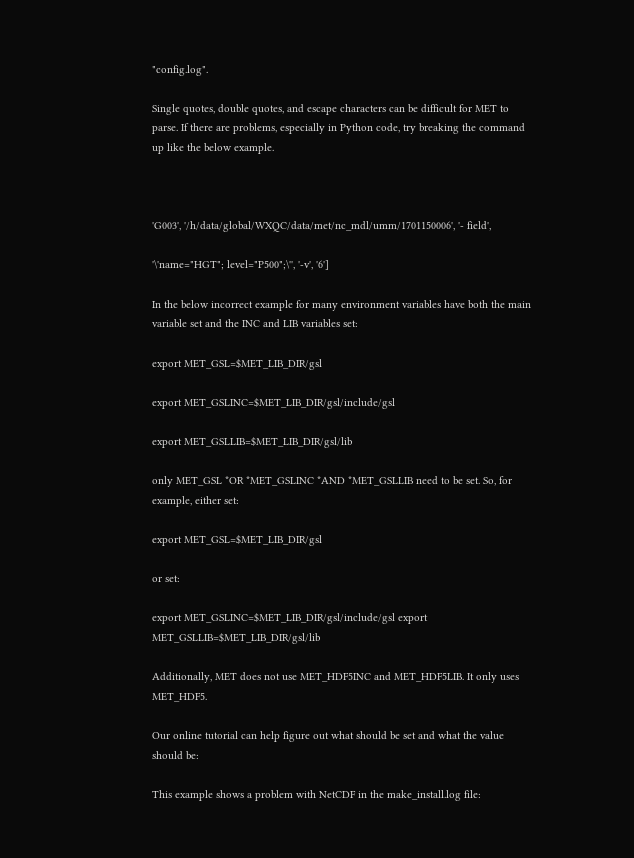"config.log".

Single quotes, double quotes, and escape characters can be difficult for MET to parse. If there are problems, especially in Python code, try breaking the command up like the below example.



'G003', '/h/data/global/WXQC/data/met/nc_mdl/umm/1701150006', '- field',

'\'name="HGT"; level="P500";\'', '-v', '6']

In the below incorrect example for many environment variables have both the main variable set and the INC and LIB variables set:

export MET_GSL=$MET_LIB_DIR/gsl

export MET_GSLINC=$MET_LIB_DIR/gsl/include/gsl

export MET_GSLLIB=$MET_LIB_DIR/gsl/lib

only MET_GSL *OR *MET_GSLINC *AND *MET_GSLLIB need to be set. So, for example, either set:

export MET_GSL=$MET_LIB_DIR/gsl

or set:

export MET_GSLINC=$MET_LIB_DIR/gsl/include/gsl export MET_GSLLIB=$MET_LIB_DIR/gsl/lib

Additionally, MET does not use MET_HDF5INC and MET_HDF5LIB. It only uses MET_HDF5.

Our online tutorial can help figure out what should be set and what the value should be:

This example shows a problem with NetCDF in the make_install.log file: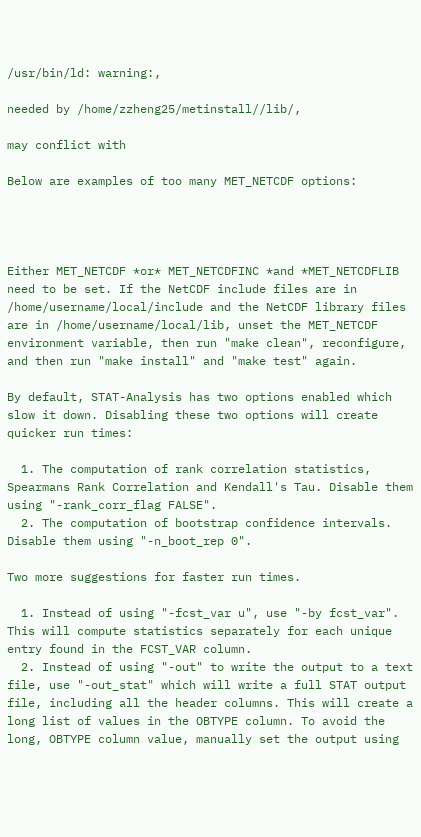/usr/bin/ld: warning:,

needed by /home/zzheng25/metinstall//lib/,

may conflict with

Below are examples of too many MET_NETCDF options:




Either MET_NETCDF *or* MET_NETCDFINC *and *MET_NETCDFLIB need to be set. If the NetCDF include files are in /home/username/local/include and the NetCDF library files are in /home/username/local/lib, unset the MET_NETCDF environment variable, then run "make clean", reconfigure, and then run "make install" and "make test" again.

By default, STAT-Analysis has two options enabled which slow it down. Disabling these two options will create quicker run times:

  1. The computation of rank correlation statistics, Spearmans Rank Correlation and Kendall's Tau. Disable them using "-rank_corr_flag FALSE".
  2. The computation of bootstrap confidence intervals. Disable them using "-n_boot_rep 0".

Two more suggestions for faster run times.

  1. Instead of using "-fcst_var u", use "-by fcst_var". This will compute statistics separately for each unique entry found in the FCST_VAR column.
  2. Instead of using "-out" to write the output to a text file, use "-out_stat" which will write a full STAT output file, including all the header columns. This will create a long list of values in the OBTYPE column. To avoid the long, OBTYPE column value, manually set the output using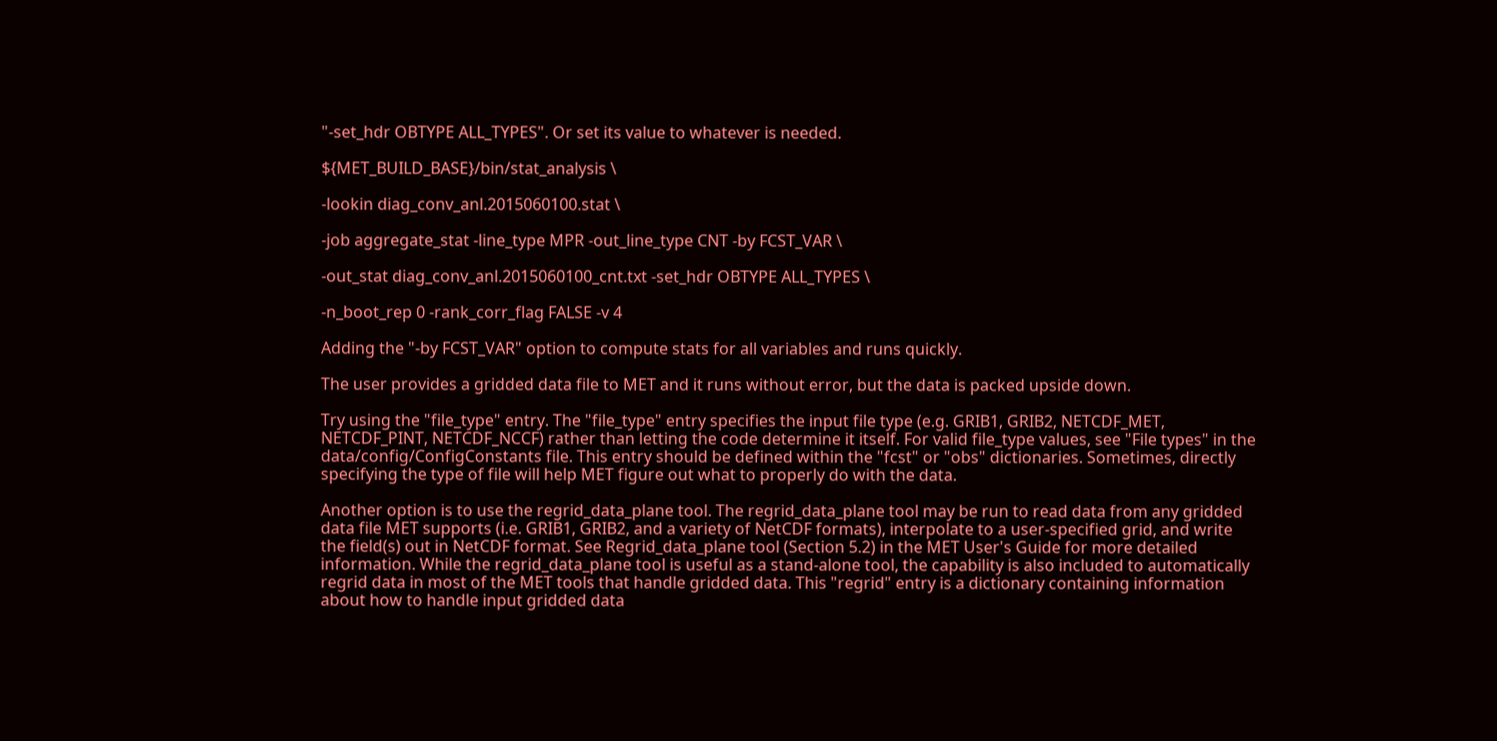"-set_hdr OBTYPE ALL_TYPES". Or set its value to whatever is needed.

${MET_BUILD_BASE}/bin/stat_analysis \

-lookin diag_conv_anl.2015060100.stat \

-job aggregate_stat -line_type MPR -out_line_type CNT -by FCST_VAR \

-out_stat diag_conv_anl.2015060100_cnt.txt -set_hdr OBTYPE ALL_TYPES \

-n_boot_rep 0 -rank_corr_flag FALSE -v 4

Adding the "-by FCST_VAR" option to compute stats for all variables and runs quickly.

The user provides a gridded data file to MET and it runs without error, but the data is packed upside down.

Try using the "file_type" entry. The "file_type" entry specifies the input file type (e.g. GRIB1, GRIB2, NETCDF_MET, NETCDF_PINT, NETCDF_NCCF) rather than letting the code determine it itself. For valid file_type values, see "File types" in the data/config/ConfigConstants file. This entry should be defined within the "fcst" or "obs" dictionaries. Sometimes, directly specifying the type of file will help MET figure out what to properly do with the data.

Another option is to use the regrid_data_plane tool. The regrid_data_plane tool may be run to read data from any gridded data file MET supports (i.e. GRIB1, GRIB2, and a variety of NetCDF formats), interpolate to a user-specified grid, and write the field(s) out in NetCDF format. See Regrid_data_plane tool (Section 5.2) in the MET User's Guide for more detailed information. While the regrid_data_plane tool is useful as a stand-alone tool, the capability is also included to automatically regrid data in most of the MET tools that handle gridded data. This "regrid" entry is a dictionary containing information about how to handle input gridded data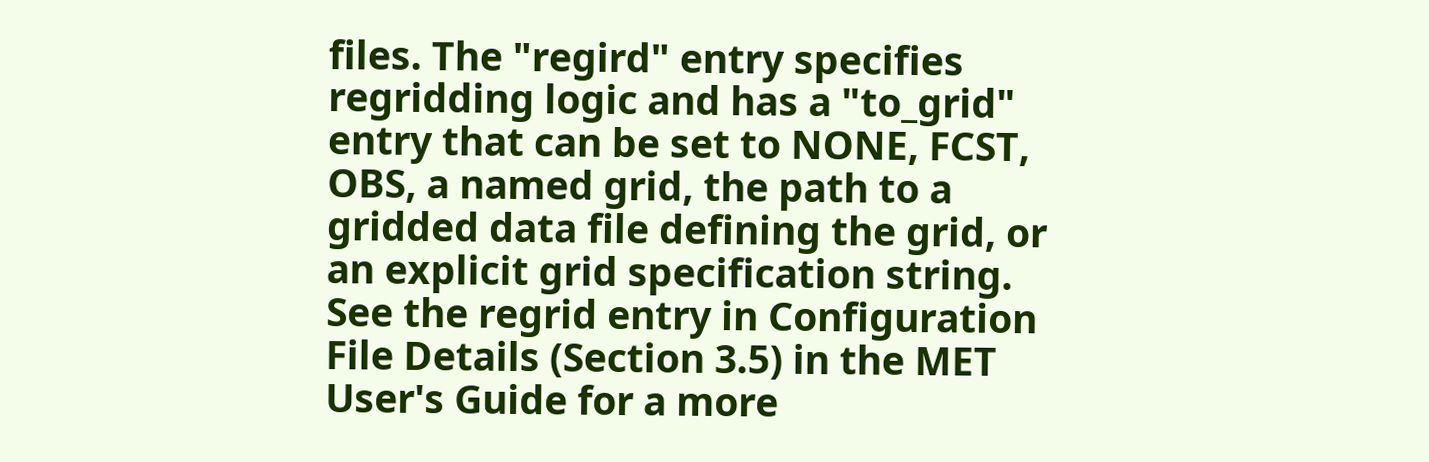files. The "regird" entry specifies regridding logic and has a "to_grid" entry that can be set to NONE, FCST, OBS, a named grid, the path to a gridded data file defining the grid, or an explicit grid specification string. See the regrid entry in Configuration File Details (Section 3.5) in the MET User's Guide for a more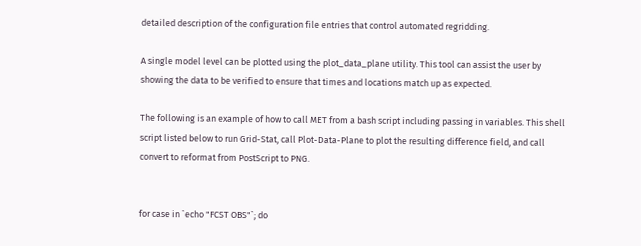detailed description of the configuration file entries that control automated regridding.

A single model level can be plotted using the plot_data_plane utility. This tool can assist the user by showing the data to be verified to ensure that times and locations match up as expected.

The following is an example of how to call MET from a bash script including passing in variables. This shell script listed below to run Grid-Stat, call Plot-Data-Plane to plot the resulting difference field, and call convert to reformat from PostScript to PNG.


for case in `echo "FCST OBS"`; do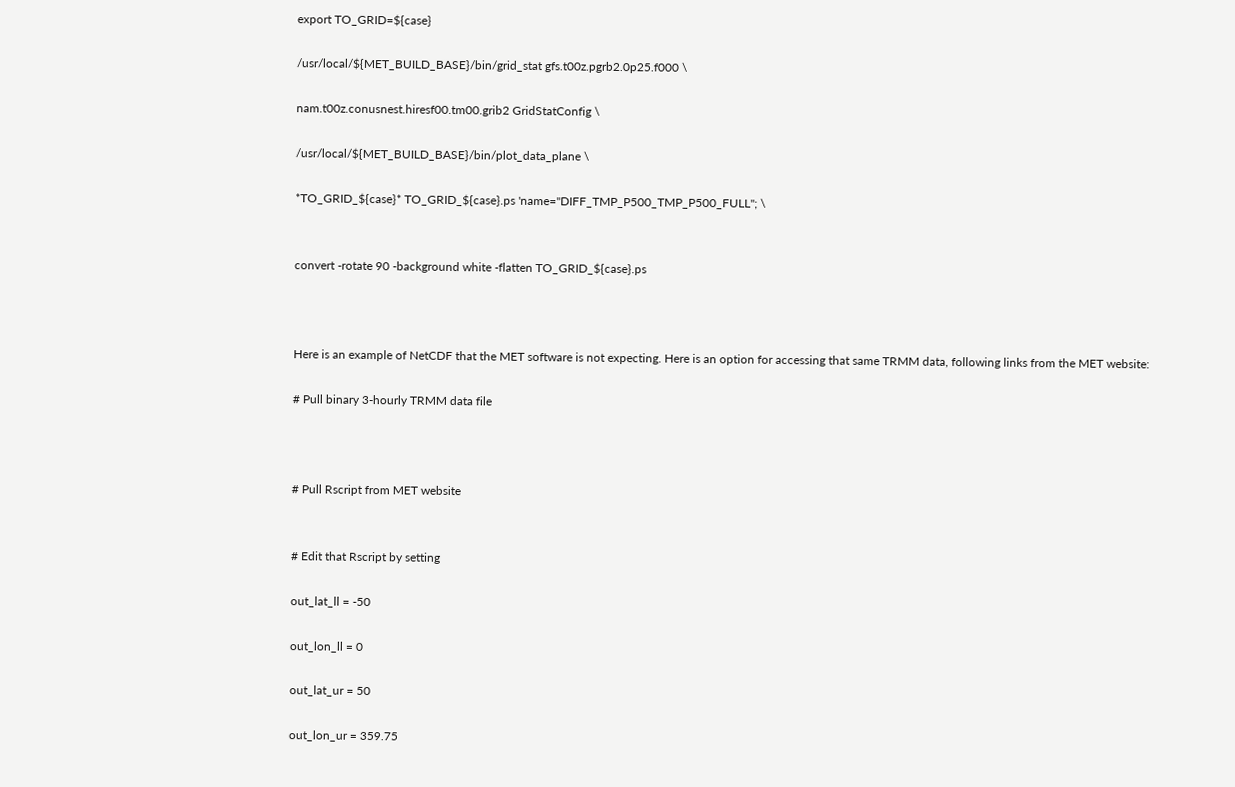export TO_GRID=${case}

/usr/local/${MET_BUILD_BASE}/bin/grid_stat gfs.t00z.pgrb2.0p25.f000 \

nam.t00z.conusnest.hiresf00.tm00.grib2 GridStatConfig \

/usr/local/${MET_BUILD_BASE}/bin/plot_data_plane \

*TO_GRID_${case}* TO_GRID_${case}.ps 'name="DIFF_TMP_P500_TMP_P500_FULL"; \


convert -rotate 90 -background white -flatten TO_GRID_${case}.ps



Here is an example of NetCDF that the MET software is not expecting. Here is an option for accessing that same TRMM data, following links from the MET website:

# Pull binary 3-hourly TRMM data file



# Pull Rscript from MET website


# Edit that Rscript by setting

out_lat_ll = -50

out_lon_ll = 0

out_lat_ur = 50

out_lon_ur = 359.75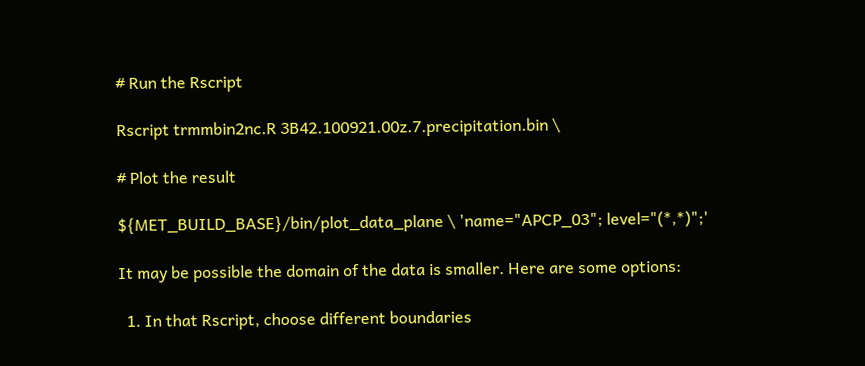# Run the Rscript

Rscript trmmbin2nc.R 3B42.100921.00z.7.precipitation.bin \

# Plot the result

${MET_BUILD_BASE}/bin/plot_data_plane \ 'name="APCP_03"; level="(*,*)";'

It may be possible the domain of the data is smaller. Here are some options:

  1. In that Rscript, choose different boundaries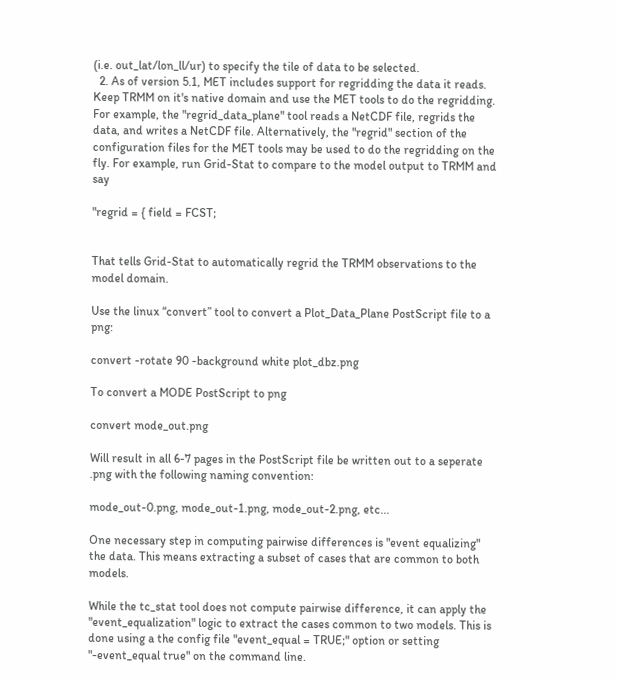(i.e. out_lat/lon_ll/ur) to specify the tile of data to be selected.
  2. As of version 5.1, MET includes support for regridding the data it reads. Keep TRMM on it's native domain and use the MET tools to do the regridding. For example, the "regrid_data_plane" tool reads a NetCDF file, regrids the data, and writes a NetCDF file. Alternatively, the "regrid" section of the configuration files for the MET tools may be used to do the regridding on the fly. For example, run Grid-Stat to compare to the model output to TRMM and say

"regrid = { field = FCST;


That tells Grid-Stat to automatically regrid the TRMM observations to the model domain.

Use the linux “convert” tool to convert a Plot_Data_Plane PostScript file to a png:

convert -rotate 90 -background white plot_dbz.png

To convert a MODE PostScript to png

convert mode_out.png

Will result in all 6-7 pages in the PostScript file be written out to a seperate .png with the following naming convention:

mode_out-0.png, mode_out-1.png, mode_out-2.png, etc...

One necessary step in computing pairwise differences is "event equalizing" the data. This means extracting a subset of cases that are common to both models.

While the tc_stat tool does not compute pairwise difference, it can apply the "event_equalization" logic to extract the cases common to two models. This is done using a the config file "event_equal = TRUE;" option or setting "-event_equal true" on the command line.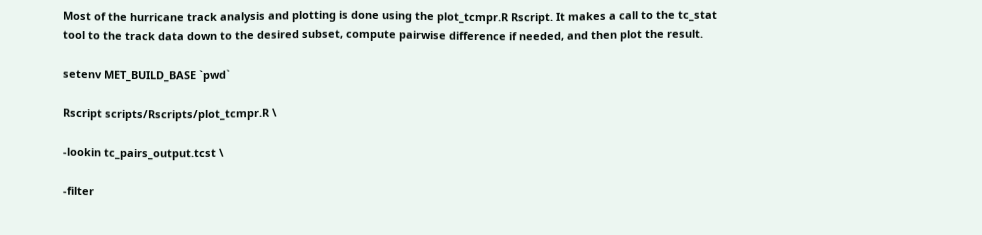Most of the hurricane track analysis and plotting is done using the plot_tcmpr.R Rscript. It makes a call to the tc_stat tool to the track data down to the desired subset, compute pairwise difference if needed, and then plot the result.

setenv MET_BUILD_BASE `pwd`

Rscript scripts/Rscripts/plot_tcmpr.R \

-lookin tc_pairs_output.tcst \

-filter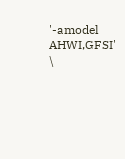'-amodel AHWI,GFSI' \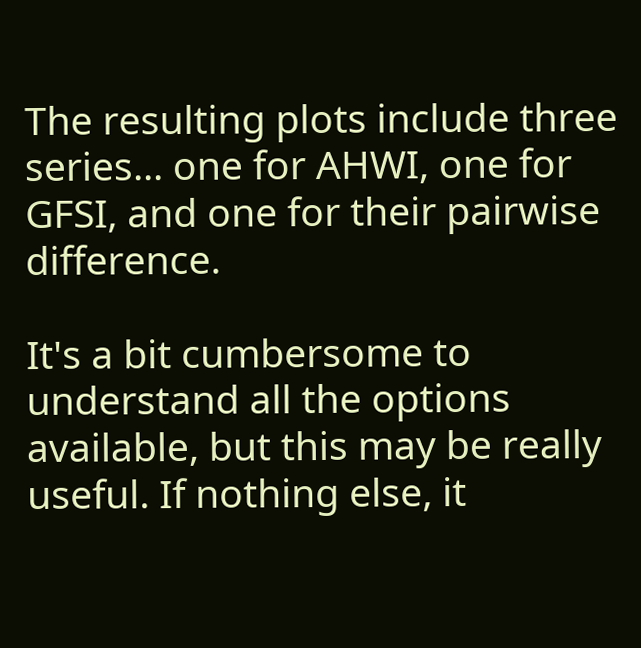The resulting plots include three series... one for AHWI, one for GFSI, and one for their pairwise difference.

It's a bit cumbersome to understand all the options available, but this may be really useful. If nothing else, it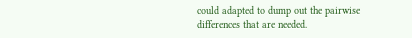could adapted to dump out the pairwise differences that are needed.